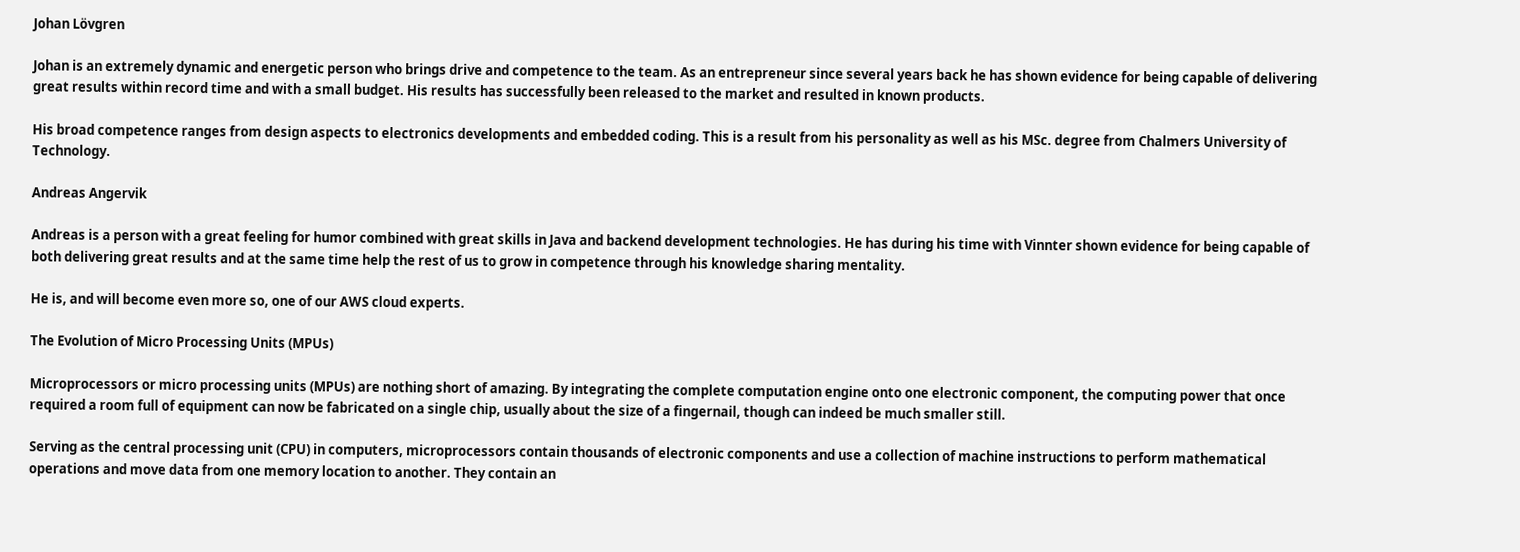Johan Lövgren

Johan is an extremely dynamic and energetic person who brings drive and competence to the team. As an entrepreneur since several years back he has shown evidence for being capable of delivering great results within record time and with a small budget. His results has successfully been released to the market and resulted in known products.

His broad competence ranges from design aspects to electronics developments and embedded coding. This is a result from his personality as well as his MSc. degree from Chalmers University of Technology.

Andreas Angervik

Andreas is a person with a great feeling for humor combined with great skills in Java and backend development technologies. He has during his time with Vinnter shown evidence for being capable of both delivering great results and at the same time help the rest of us to grow in competence through his knowledge sharing mentality.

He is, and will become even more so, one of our AWS cloud experts.

The Evolution of Micro Processing Units (MPUs)

Microprocessors or micro processing units (MPUs) are nothing short of amazing. By integrating the complete computation engine onto one electronic component, the computing power that once required a room full of equipment can now be fabricated on a single chip, usually about the size of a fingernail, though can indeed be much smaller still.

Serving as the central processing unit (CPU) in computers, microprocessors contain thousands of electronic components and use a collection of machine instructions to perform mathematical operations and move data from one memory location to another. They contain an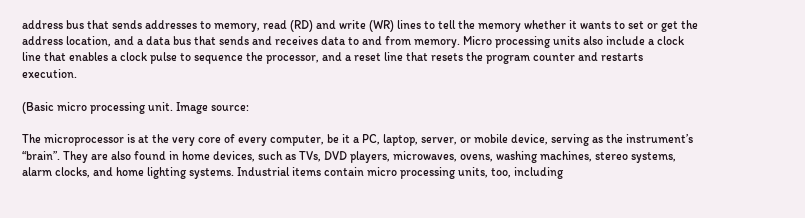address bus that sends addresses to memory, read (RD) and write (WR) lines to tell the memory whether it wants to set or get the address location, and a data bus that sends and receives data to and from memory. Micro processing units also include a clock line that enables a clock pulse to sequence the processor, and a reset line that resets the program counter and restarts execution.

(Basic micro processing unit. Image source:

The microprocessor is at the very core of every computer, be it a PC, laptop, server, or mobile device, serving as the instrument’s “brain”. They are also found in home devices, such as TVs, DVD players, microwaves, ovens, washing machines, stereo systems, alarm clocks, and home lighting systems. Industrial items contain micro processing units, too, including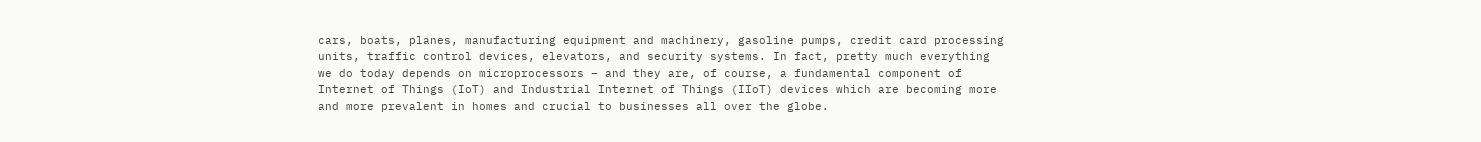cars, boats, planes, manufacturing equipment and machinery, gasoline pumps, credit card processing units, traffic control devices, elevators, and security systems. In fact, pretty much everything we do today depends on microprocessors – and they are, of course, a fundamental component of Internet of Things (IoT) and Industrial Internet of Things (IIoT) devices which are becoming more and more prevalent in homes and crucial to businesses all over the globe.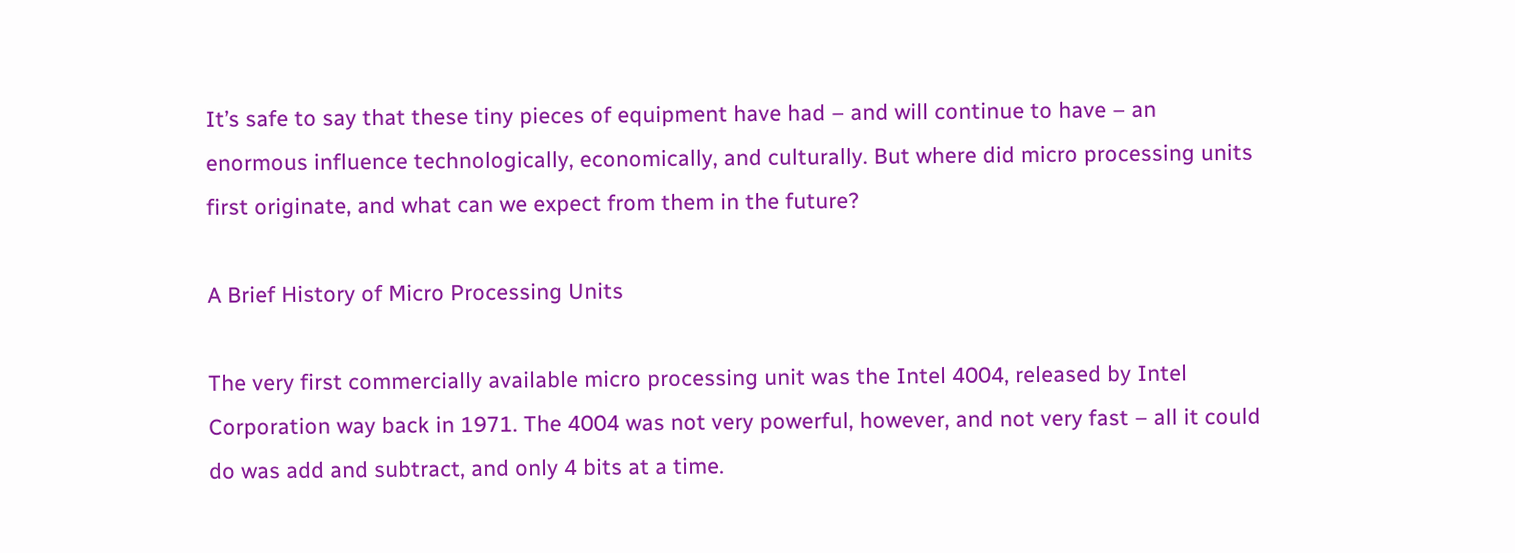It’s safe to say that these tiny pieces of equipment have had – and will continue to have – an enormous influence technologically, economically, and culturally. But where did micro processing units first originate, and what can we expect from them in the future?

A Brief History of Micro Processing Units

The very first commercially available micro processing unit was the Intel 4004, released by Intel Corporation way back in 1971. The 4004 was not very powerful, however, and not very fast – all it could do was add and subtract, and only 4 bits at a time.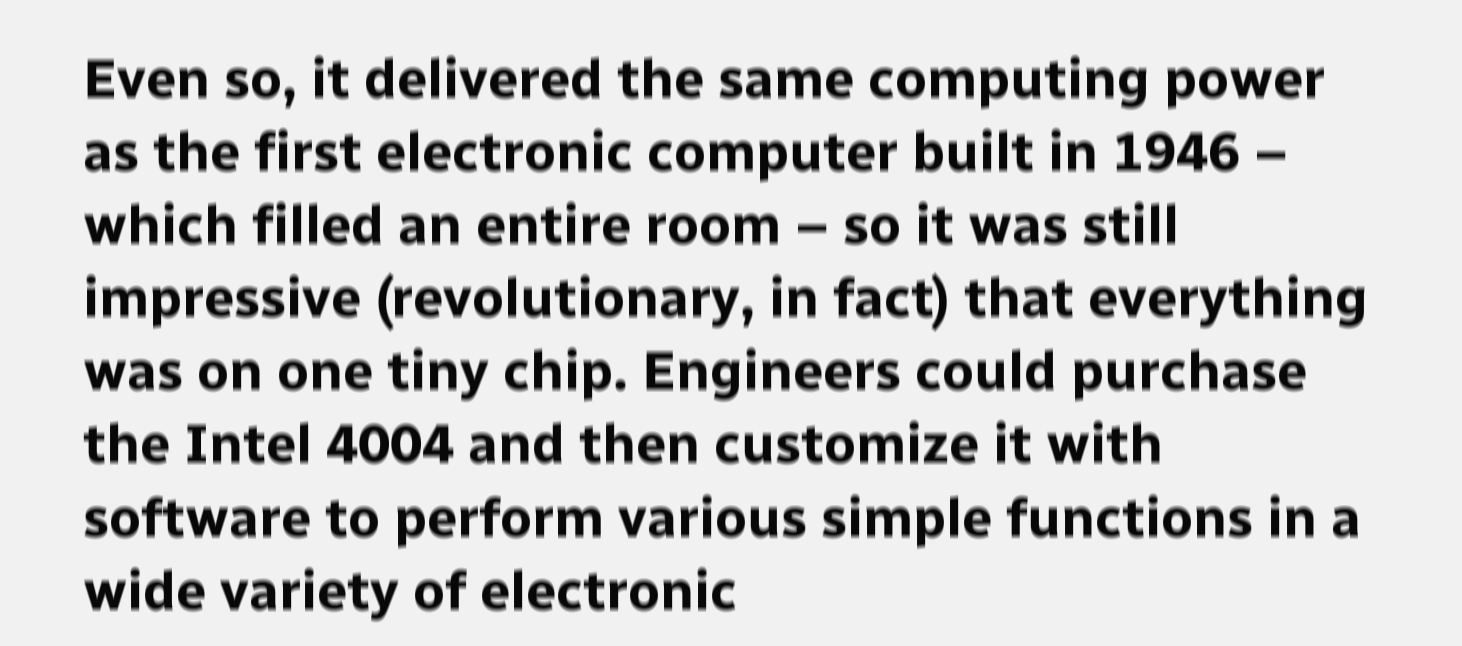Even so, it delivered the same computing power as the first electronic computer built in 1946 – which filled an entire room – so it was still impressive (revolutionary, in fact) that everything was on one tiny chip. Engineers could purchase the Intel 4004 and then customize it with software to perform various simple functions in a wide variety of electronic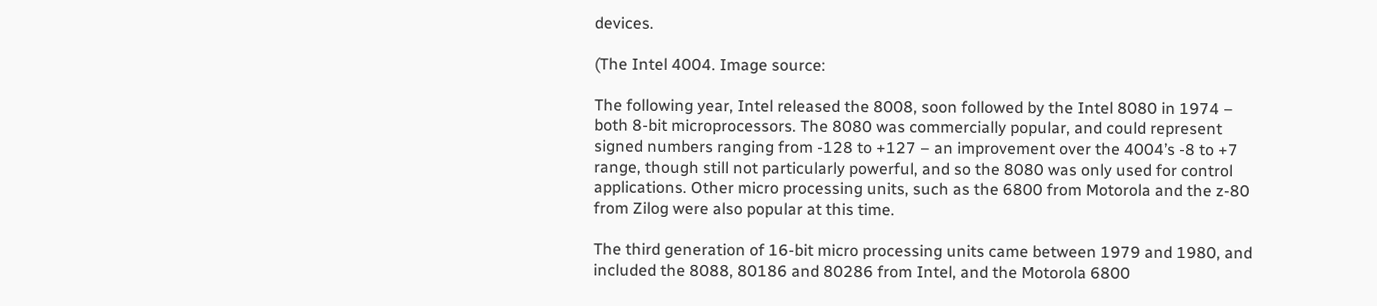devices.

(The Intel 4004. Image source:

The following year, Intel released the 8008, soon followed by the Intel 8080 in 1974 – both 8-bit microprocessors. The 8080 was commercially popular, and could represent signed numbers ranging from -128 to +127 – an improvement over the 4004’s -8 to +7 range, though still not particularly powerful, and so the 8080 was only used for control applications. Other micro processing units, such as the 6800 from Motorola and the z-80 from Zilog were also popular at this time.

The third generation of 16-bit micro processing units came between 1979 and 1980, and included the 8088, 80186 and 80286 from Intel, and the Motorola 6800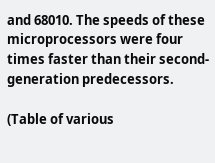and 68010. The speeds of these microprocessors were four times faster than their second-generation predecessors.

(Table of various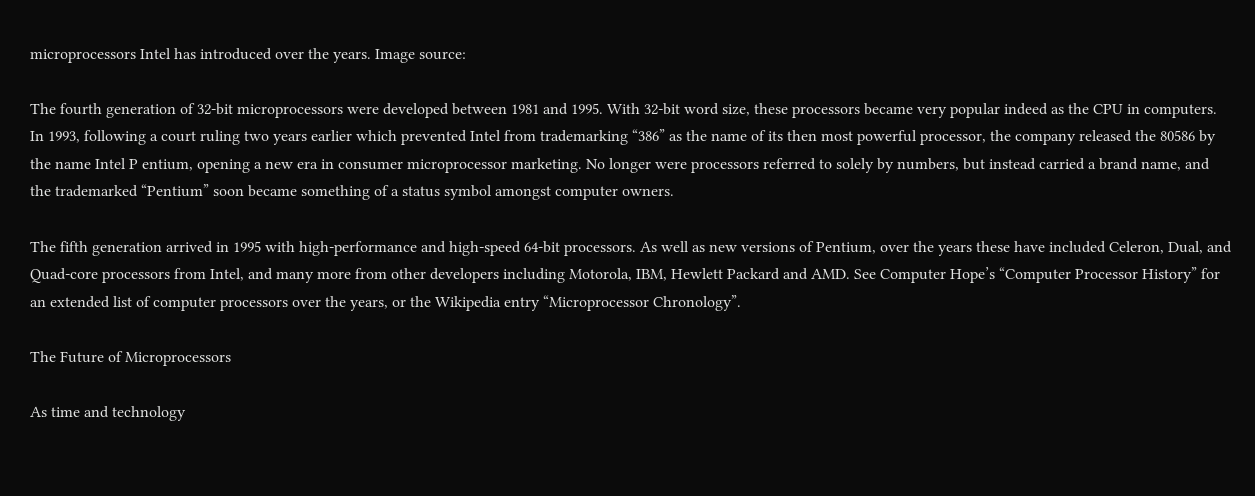microprocessors Intel has introduced over the years. Image source:

The fourth generation of 32-bit microprocessors were developed between 1981 and 1995. With 32-bit word size, these processors became very popular indeed as the CPU in computers. In 1993, following a court ruling two years earlier which prevented Intel from trademarking “386” as the name of its then most powerful processor, the company released the 80586 by the name Intel P entium, opening a new era in consumer microprocessor marketing. No longer were processors referred to solely by numbers, but instead carried a brand name, and the trademarked “Pentium” soon became something of a status symbol amongst computer owners.

The fifth generation arrived in 1995 with high-performance and high-speed 64-bit processors. As well as new versions of Pentium, over the years these have included Celeron, Dual, and Quad-core processors from Intel, and many more from other developers including Motorola, IBM, Hewlett Packard and AMD. See Computer Hope’s “Computer Processor History” for an extended list of computer processors over the years, or the Wikipedia entry “Microprocessor Chronology”.

The Future of Microprocessors

As time and technology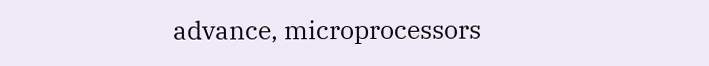advance, microprocessors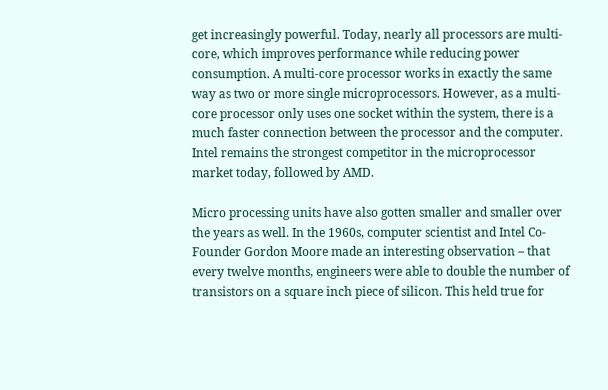get increasingly powerful. Today, nearly all processors are multi-core, which improves performance while reducing power consumption. A multi-core processor works in exactly the same way as two or more single microprocessors. However, as a multi-core processor only uses one socket within the system, there is a much faster connection between the processor and the computer. Intel remains the strongest competitor in the microprocessor market today, followed by AMD.

Micro processing units have also gotten smaller and smaller over the years as well. In the 1960s, computer scientist and Intel Co-Founder Gordon Moore made an interesting observation – that every twelve months, engineers were able to double the number of transistors on a square inch piece of silicon. This held true for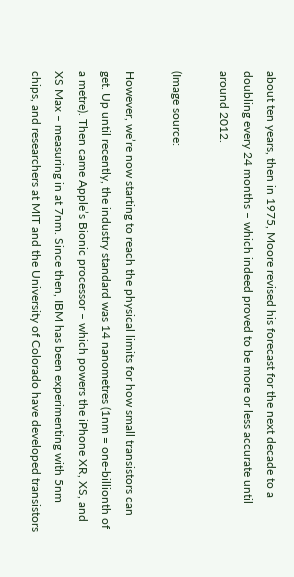about ten years, then in 1975, Moore revised his forecast for the next decade to a doubling every 24 months – which indeed proved to be more or less accurate until around 2012.

(Image source:

However, we’re now starting to reach the physical limits for how small transistors can get. Up until recently, the industry standard was 14 nanometres (1nm = one-billionth of a metre). Then came Apple’s Bionic processor – which powers the iPhone XR, XS, and XS Max – measuring in at 7nm. Since then, IBM has been experimenting with 5nm chips, and researchers at MIT and the University of Colorado have developed transistors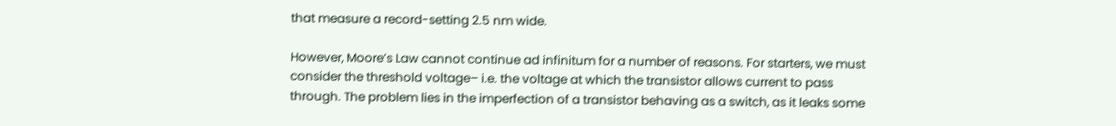that measure a record-setting 2.5 nm wide.

However, Moore’s Law cannot continue ad infinitum for a number of reasons. For starters, we must consider the threshold voltage– i.e. the voltage at which the transistor allows current to pass through. The problem lies in the imperfection of a transistor behaving as a switch, as it leaks some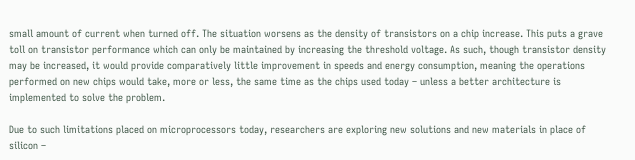small amount of current when turned off. The situation worsens as the density of transistors on a chip increase. This puts a grave toll on transistor performance which can only be maintained by increasing the threshold voltage. As such, though transistor density may be increased, it would provide comparatively little improvement in speeds and energy consumption, meaning the operations performed on new chips would take, more or less, the same time as the chips used today – unless a better architecture is implemented to solve the problem.

Due to such limitations placed on microprocessors today, researchers are exploring new solutions and new materials in place of silicon –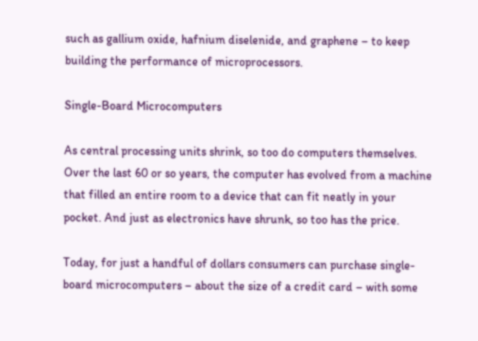such as gallium oxide, hafnium diselenide, and graphene – to keep building the performance of microprocessors.

Single-Board Microcomputers

As central processing units shrink, so too do computers themselves. Over the last 60 or so years, the computer has evolved from a machine that filled an entire room to a device that can fit neatly in your pocket. And just as electronics have shrunk, so too has the price.

Today, for just a handful of dollars consumers can purchase single-board microcomputers – about the size of a credit card – with some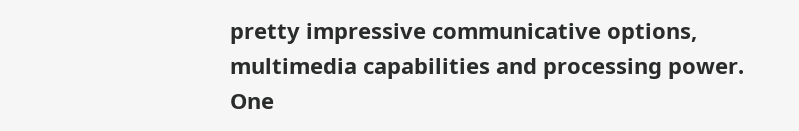pretty impressive communicative options, multimedia capabilities and processing power. One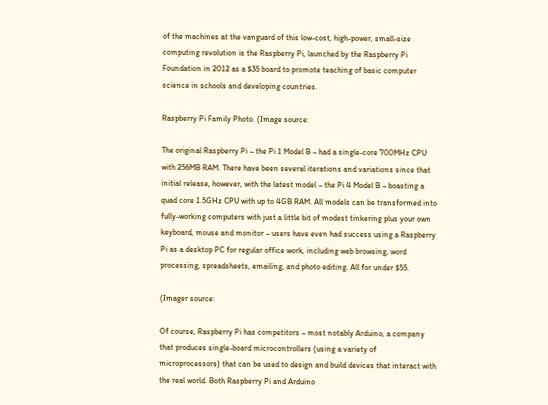of the machines at the vanguard of this low-cost, high-power, small-size computing revolution is the Raspberry Pi, launched by the Raspberry Pi Foundation in 2012 as a $35 board to promote teaching of basic computer science in schools and developing countries.

Raspberry Pi Family Photo. (Image source:

The original Raspberry Pi – the Pi 1 Model B – had a single-core 700MHz CPU with 256MB RAM. There have been several iterations and variations since that initial release, however, with the latest model – the Pi 4 Model B – boasting a quad core 1.5GHz CPU with up to 4GB RAM. All models can be transformed into fully-working computers with just a little bit of modest tinkering plus your own keyboard, mouse and monitor – users have even had success using a Raspberry Pi as a desktop PC for regular office work, including web browsing, word processing, spreadsheets, emailing, and photo editing. All for under $55.

(Imager source:

Of course, Raspberry Pi has competitors – most notably Arduino, a company that produces single-board microcontrollers (using a variety of microprocessors) that can be used to design and build devices that interact with the real world. Both Raspberry Pi and Arduino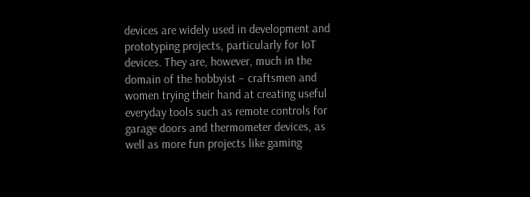devices are widely used in development and prototyping projects, particularly for IoT devices. They are, however, much in the domain of the hobbyist – craftsmen and women trying their hand at creating useful everyday tools such as remote controls for garage doors and thermometer devices, as well as more fun projects like gaming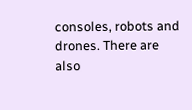consoles, robots and drones. There are also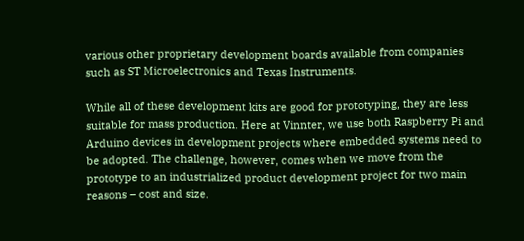various other proprietary development boards available from companies such as ST Microelectronics and Texas Instruments.

While all of these development kits are good for prototyping, they are less suitable for mass production. Here at Vinnter, we use both Raspberry Pi and Arduino devices in development projects where embedded systems need to be adopted. The challenge, however, comes when we move from the prototype to an industrialized product development project for two main reasons – cost and size.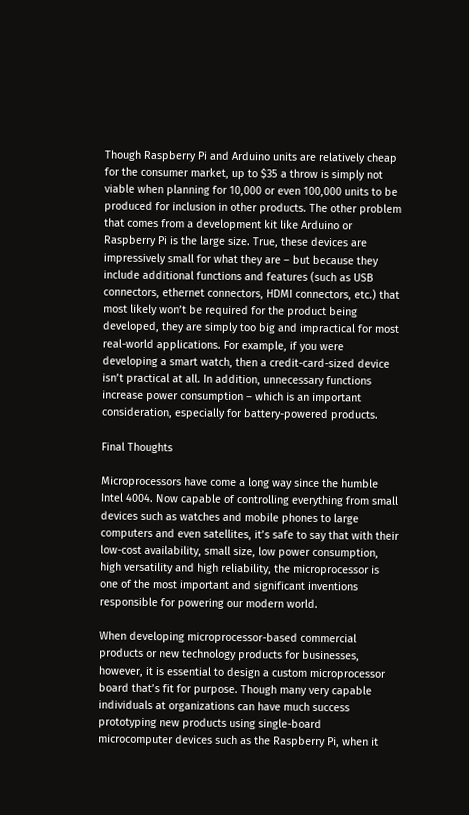Though Raspberry Pi and Arduino units are relatively cheap for the consumer market, up to $35 a throw is simply not viable when planning for 10,000 or even 100,000 units to be produced for inclusion in other products. The other problem that comes from a development kit like Arduino or Raspberry Pi is the large size. True, these devices are impressively small for what they are – but because they include additional functions and features (such as USB connectors, ethernet connectors, HDMI connectors, etc.) that most likely won’t be required for the product being developed, they are simply too big and impractical for most real-world applications. For example, if you were developing a smart watch, then a credit-card-sized device isn’t practical at all. In addition, unnecessary functions increase power consumption – which is an important consideration, especially for battery-powered products.

Final Thoughts

Microprocessors have come a long way since the humble Intel 4004. Now capable of controlling everything from small devices such as watches and mobile phones to large computers and even satellites, it’s safe to say that with their low-cost availability, small size, low power consumption, high versatility and high reliability, the microprocessor is one of the most important and significant inventions responsible for powering our modern world.

When developing microprocessor-based commercial products or new technology products for businesses, however, it is essential to design a custom microprocessor board that’s fit for purpose. Though many very capable individuals at organizations can have much success prototyping new products using single-board microcomputer devices such as the Raspberry Pi, when it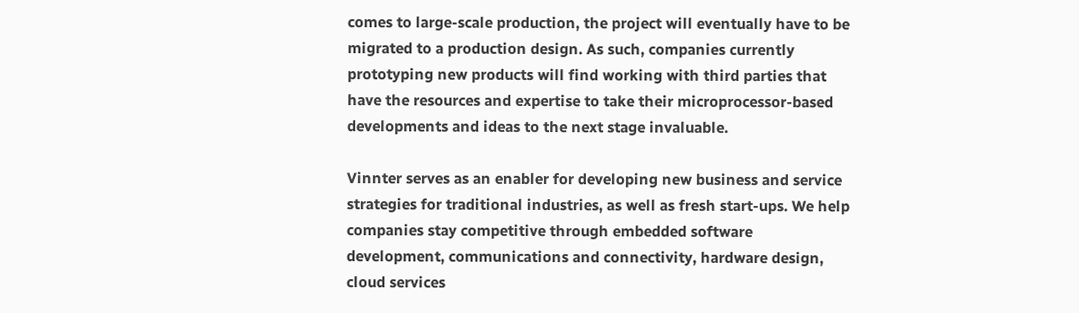comes to large-scale production, the project will eventually have to be migrated to a production design. As such, companies currently prototyping new products will find working with third parties that have the resources and expertise to take their microprocessor-based developments and ideas to the next stage invaluable.

Vinnter serves as an enabler for developing new business and service strategies for traditional industries, as well as fresh start-ups. We help companies stay competitive through embedded software development, communications and connectivity, hardware design, cloud services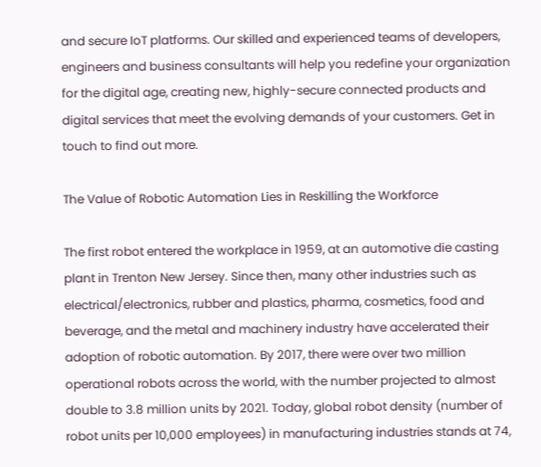and secure IoT platforms. Our skilled and experienced teams of developers, engineers and business consultants will help you redefine your organization for the digital age, creating new, highly-secure connected products and digital services that meet the evolving demands of your customers. Get in touch to find out more.

The Value of Robotic Automation Lies in Reskilling the Workforce

The first robot entered the workplace in 1959, at an automotive die casting plant in Trenton New Jersey. Since then, many other industries such as electrical/electronics, rubber and plastics, pharma, cosmetics, food and beverage, and the metal and machinery industry have accelerated their adoption of robotic automation. By 2017, there were over two million operational robots across the world, with the number projected to almost double to 3.8 million units by 2021. Today, global robot density (number of robot units per 10,000 employees) in manufacturing industries stands at 74,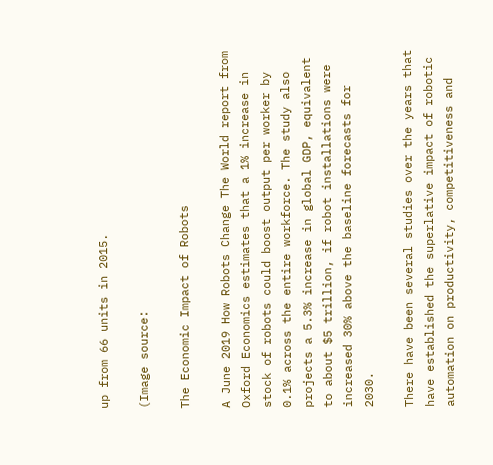up from 66 units in 2015.

(Image source:

The Economic Impact of Robots

A June 2019 How Robots Change The World report from Oxford Economics estimates that a 1% increase in stock of robots could boost output per worker by 0.1% across the entire workforce. The study also projects a 5.3% increase in global GDP, equivalent to about $5 trillion, if robot installations were increased 30% above the baseline forecasts for 2030.

There have been several studies over the years that have established the superlative impact of robotic automation on productivity, competitiveness and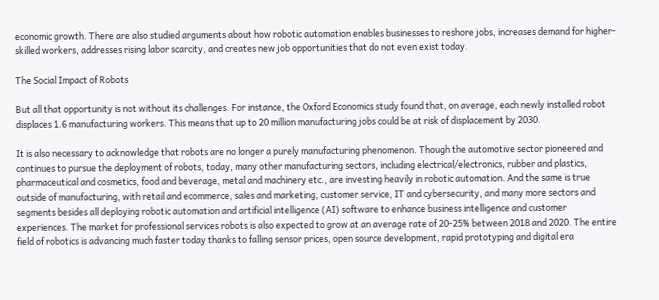economic growth. There are also studied arguments about how robotic automation enables businesses to reshore jobs, increases demand for higher-skilled workers, addresses rising labor scarcity, and creates new job opportunities that do not even exist today.

The Social Impact of Robots

But all that opportunity is not without its challenges. For instance, the Oxford Economics study found that, on average, each newly installed robot displaces 1.6 manufacturing workers. This means that up to 20 million manufacturing jobs could be at risk of displacement by 2030.

It is also necessary to acknowledge that robots are no longer a purely manufacturing phenomenon. Though the automotive sector pioneered and continues to pursue the deployment of robots, today, many other manufacturing sectors, including electrical/electronics, rubber and plastics, pharmaceutical and cosmetics, food and beverage, metal and machinery etc., are investing heavily in robotic automation. And the same is true outside of manufacturing, with retail and ecommerce, sales and marketing, customer service, IT and cybersecurity, and many more sectors and segments besides all deploying robotic automation and artificial intelligence (AI) software to enhance business intelligence and customer experiences. The market for professional services robots is also expected to grow at an average rate of 20-25% between 2018 and 2020. The entire field of robotics is advancing much faster today thanks to falling sensor prices, open source development, rapid prototyping and digital era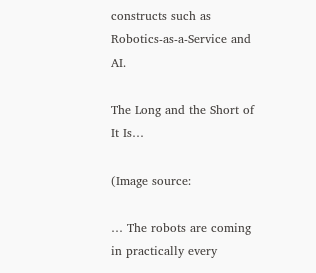constructs such as Robotics-as-a-Service and AI.

The Long and the Short of It Is…

(Image source:

… The robots are coming in practically every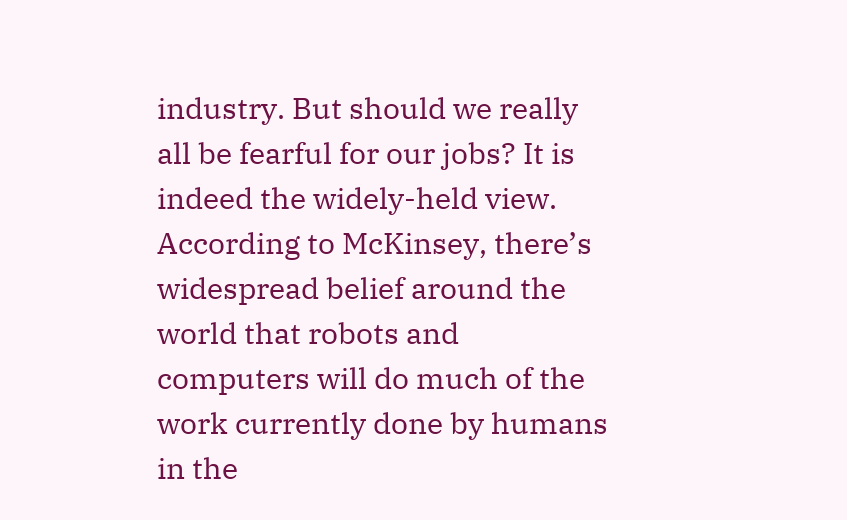industry. But should we really all be fearful for our jobs? It is indeed the widely-held view. According to McKinsey, there’s widespread belief around the world that robots and computers will do much of the work currently done by humans in the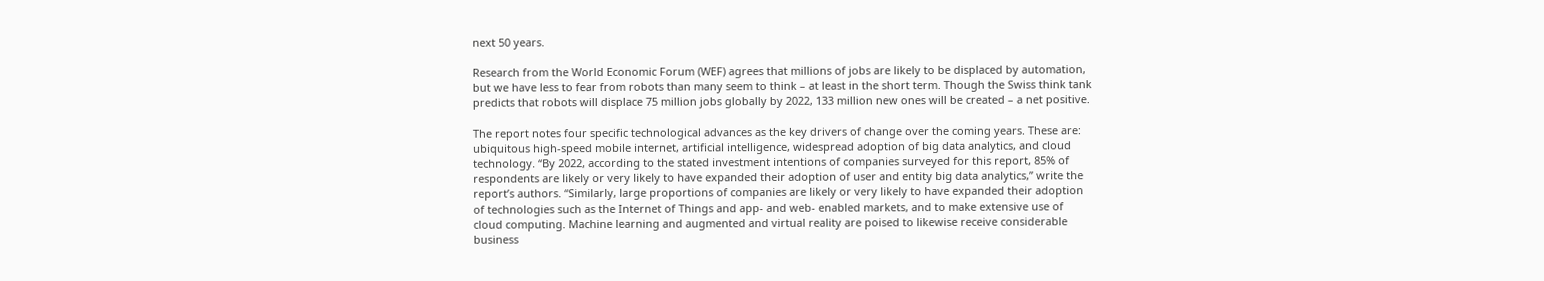next 50 years.

Research from the World Economic Forum (WEF) agrees that millions of jobs are likely to be displaced by automation, but we have less to fear from robots than many seem to think – at least in the short term. Though the Swiss think tank predicts that robots will displace 75 million jobs globally by 2022, 133 million new ones will be created – a net positive.

The report notes four specific technological advances as the key drivers of change over the coming years. These are: ubiquitous high-speed mobile internet, artificial intelligence, widespread adoption of big data analytics, and cloud technology. “By 2022, according to the stated investment intentions of companies surveyed for this report, 85% of respondents are likely or very likely to have expanded their adoption of user and entity big data analytics,” write the report’s authors. “Similarly, large proportions of companies are likely or very likely to have expanded their adoption of technologies such as the Internet of Things and app- and web- enabled markets, and to make extensive use of cloud computing. Machine learning and augmented and virtual reality are poised to likewise receive considerable business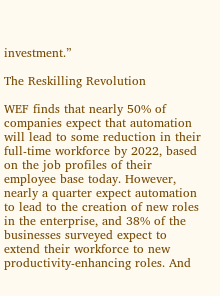investment.”

The Reskilling Revolution

WEF finds that nearly 50% of companies expect that automation will lead to some reduction in their full-time workforce by 2022, based on the job profiles of their employee base today. However, nearly a quarter expect automation to lead to the creation of new roles in the enterprise, and 38% of the businesses surveyed expect to extend their workforce to new productivity-enhancing roles. And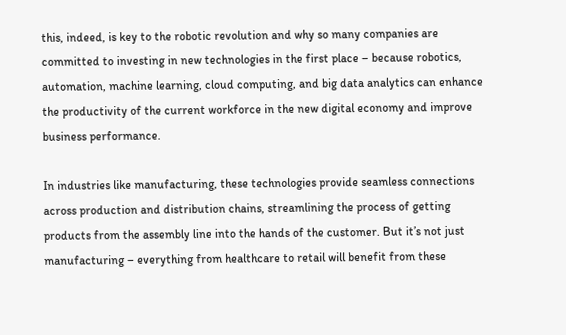this, indeed, is key to the robotic revolution and why so many companies are committed to investing in new technologies in the first place – because robotics, automation, machine learning, cloud computing, and big data analytics can enhance the productivity of the current workforce in the new digital economy and improve business performance.

In industries like manufacturing, these technologies provide seamless connections across production and distribution chains, streamlining the process of getting products from the assembly line into the hands of the customer. But it’s not just manufacturing – everything from healthcare to retail will benefit from these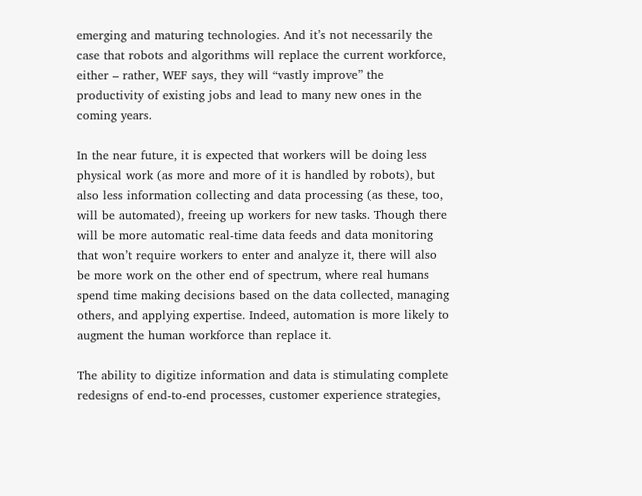emerging and maturing technologies. And it’s not necessarily the case that robots and algorithms will replace the current workforce, either – rather, WEF says, they will “vastly improve” the productivity of existing jobs and lead to many new ones in the coming years.

In the near future, it is expected that workers will be doing less physical work (as more and more of it is handled by robots), but also less information collecting and data processing (as these, too, will be automated), freeing up workers for new tasks. Though there will be more automatic real-time data feeds and data monitoring that won’t require workers to enter and analyze it, there will also be more work on the other end of spectrum, where real humans spend time making decisions based on the data collected, managing others, and applying expertise. Indeed, automation is more likely to augment the human workforce than replace it.

The ability to digitize information and data is stimulating complete redesigns of end-to-end processes, customer experience strategies,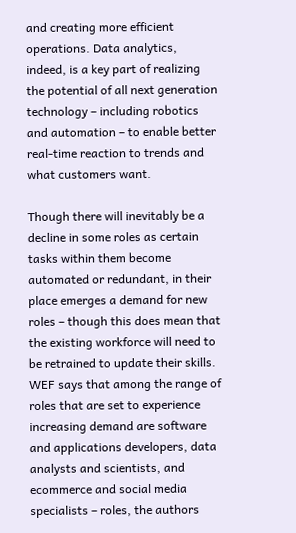and creating more efficient operations. Data analytics, indeed, is a key part of realizing the potential of all next generation technology – including robotics and automation – to enable better real-time reaction to trends and what customers want.

Though there will inevitably be a decline in some roles as certain tasks within them become automated or redundant, in their place emerges a demand for new roles – though this does mean that the existing workforce will need to be retrained to update their skills. WEF says that among the range of roles that are set to experience increasing demand are software and applications developers, data analysts and scientists, and ecommerce and social media specialists – roles, the authors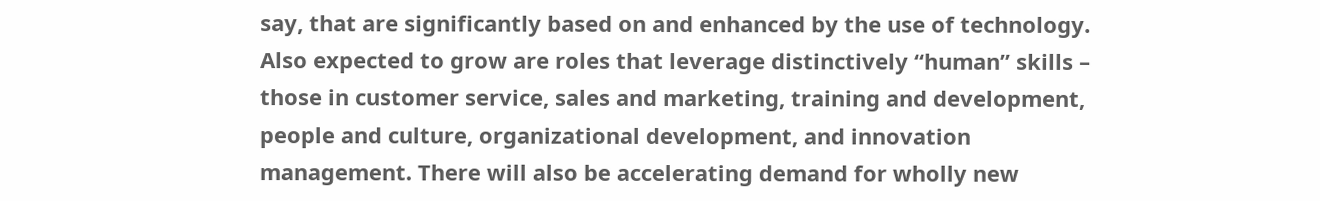say, that are significantly based on and enhanced by the use of technology. Also expected to grow are roles that leverage distinctively “human” skills – those in customer service, sales and marketing, training and development, people and culture, organizational development, and innovation management. There will also be accelerating demand for wholly new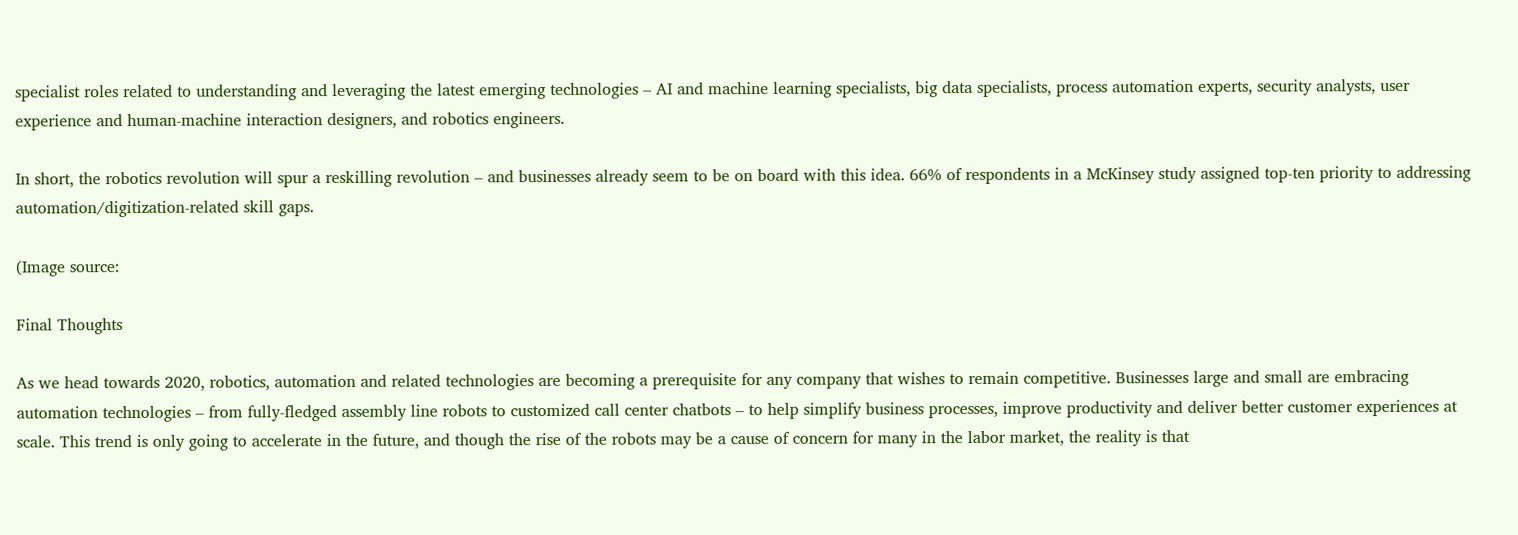specialist roles related to understanding and leveraging the latest emerging technologies – AI and machine learning specialists, big data specialists, process automation experts, security analysts, user experience and human-machine interaction designers, and robotics engineers.

In short, the robotics revolution will spur a reskilling revolution – and businesses already seem to be on board with this idea. 66% of respondents in a McKinsey study assigned top-ten priority to addressing automation/digitization-related skill gaps.

(Image source:

Final Thoughts

As we head towards 2020, robotics, automation and related technologies are becoming a prerequisite for any company that wishes to remain competitive. Businesses large and small are embracing automation technologies – from fully-fledged assembly line robots to customized call center chatbots – to help simplify business processes, improve productivity and deliver better customer experiences at scale. This trend is only going to accelerate in the future, and though the rise of the robots may be a cause of concern for many in the labor market, the reality is that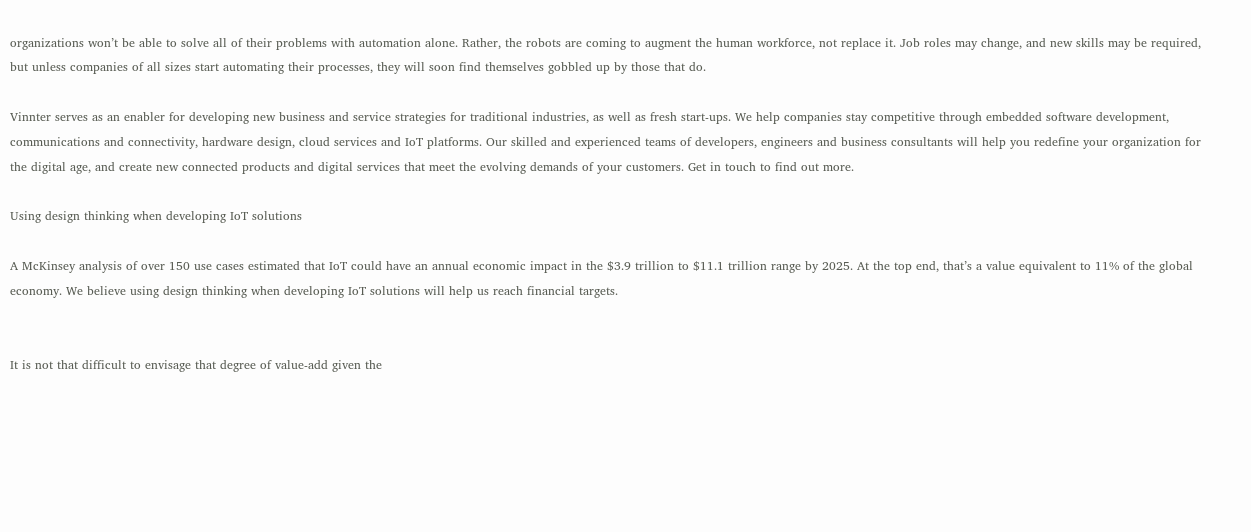organizations won’t be able to solve all of their problems with automation alone. Rather, the robots are coming to augment the human workforce, not replace it. Job roles may change, and new skills may be required, but unless companies of all sizes start automating their processes, they will soon find themselves gobbled up by those that do.

Vinnter serves as an enabler for developing new business and service strategies for traditional industries, as well as fresh start-ups. We help companies stay competitive through embedded software development, communications and connectivity, hardware design, cloud services and IoT platforms. Our skilled and experienced teams of developers, engineers and business consultants will help you redefine your organization for the digital age, and create new connected products and digital services that meet the evolving demands of your customers. Get in touch to find out more.

Using design thinking when developing IoT solutions

A McKinsey analysis of over 150 use cases estimated that IoT could have an annual economic impact in the $3.9 trillion to $11.1 trillion range by 2025. At the top end, that’s a value equivalent to 11% of the global economy. We believe using design thinking when developing IoT solutions will help us reach financial targets.


It is not that difficult to envisage that degree of value-add given the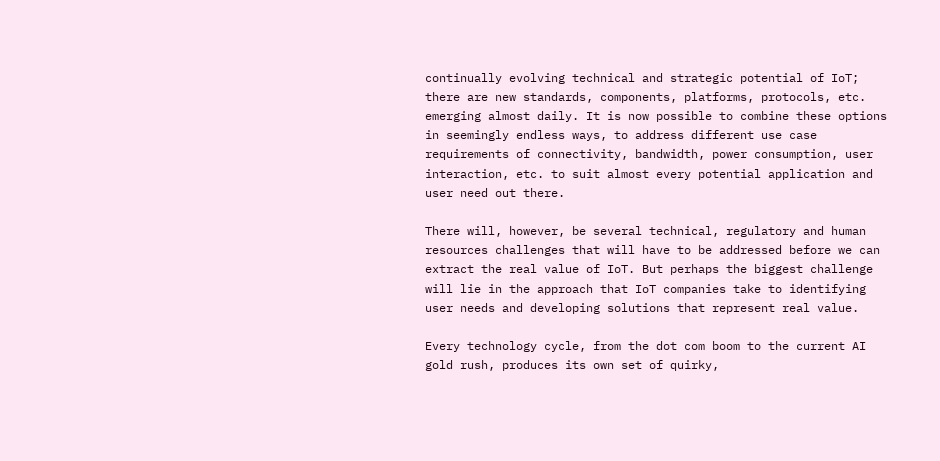continually evolving technical and strategic potential of IoT; there are new standards, components, platforms, protocols, etc. emerging almost daily. It is now possible to combine these options in seemingly endless ways, to address different use case requirements of connectivity, bandwidth, power consumption, user interaction, etc. to suit almost every potential application and user need out there.

There will, however, be several technical, regulatory and human resources challenges that will have to be addressed before we can extract the real value of IoT. But perhaps the biggest challenge will lie in the approach that IoT companies take to identifying user needs and developing solutions that represent real value.

Every technology cycle, from the dot com boom to the current AI gold rush, produces its own set of quirky,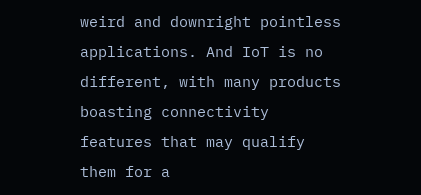weird and downright pointless applications. And IoT is no different, with many products boasting connectivity features that may qualify them for a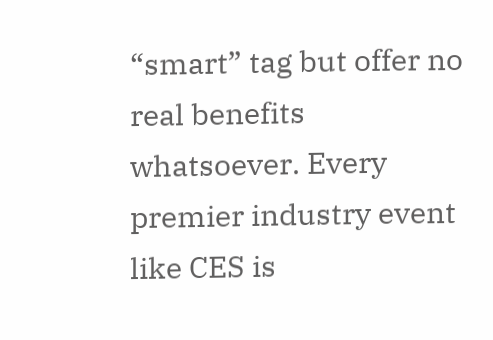“smart” tag but offer no real benefits whatsoever. Every premier industry event like CES is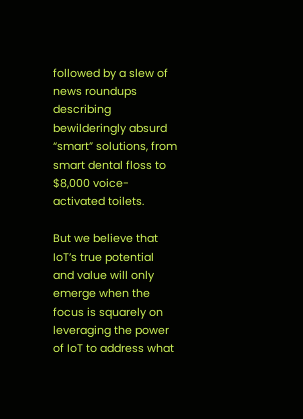followed by a slew of news roundups describing bewilderingly absurd “smart” solutions, from smart dental floss to $8,000 voice-activated toilets.

But we believe that IoT’s true potential and value will only emerge when the focus is squarely on leveraging the power of IoT to address what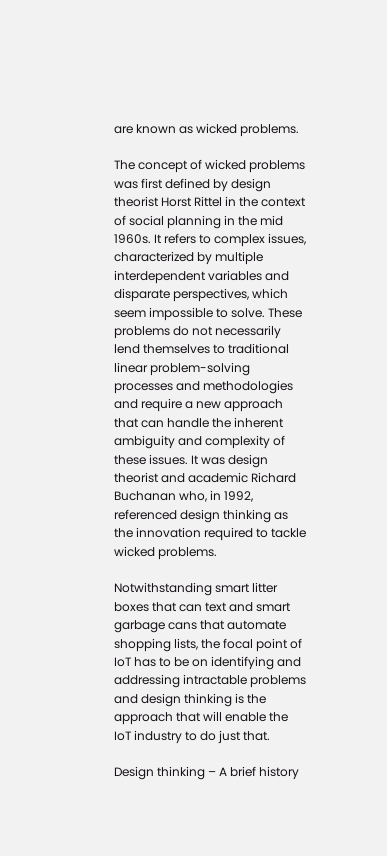are known as wicked problems.

The concept of wicked problems was first defined by design theorist Horst Rittel in the context of social planning in the mid 1960s. It refers to complex issues, characterized by multiple interdependent variables and disparate perspectives, which seem impossible to solve. These problems do not necessarily lend themselves to traditional linear problem-solving processes and methodologies and require a new approach that can handle the inherent ambiguity and complexity of these issues. It was design theorist and academic Richard Buchanan who, in 1992, referenced design thinking as the innovation required to tackle wicked problems.

Notwithstanding smart litter boxes that can text and smart garbage cans that automate shopping lists, the focal point of IoT has to be on identifying and addressing intractable problems and design thinking is the approach that will enable the IoT industry to do just that.

Design thinking – A brief history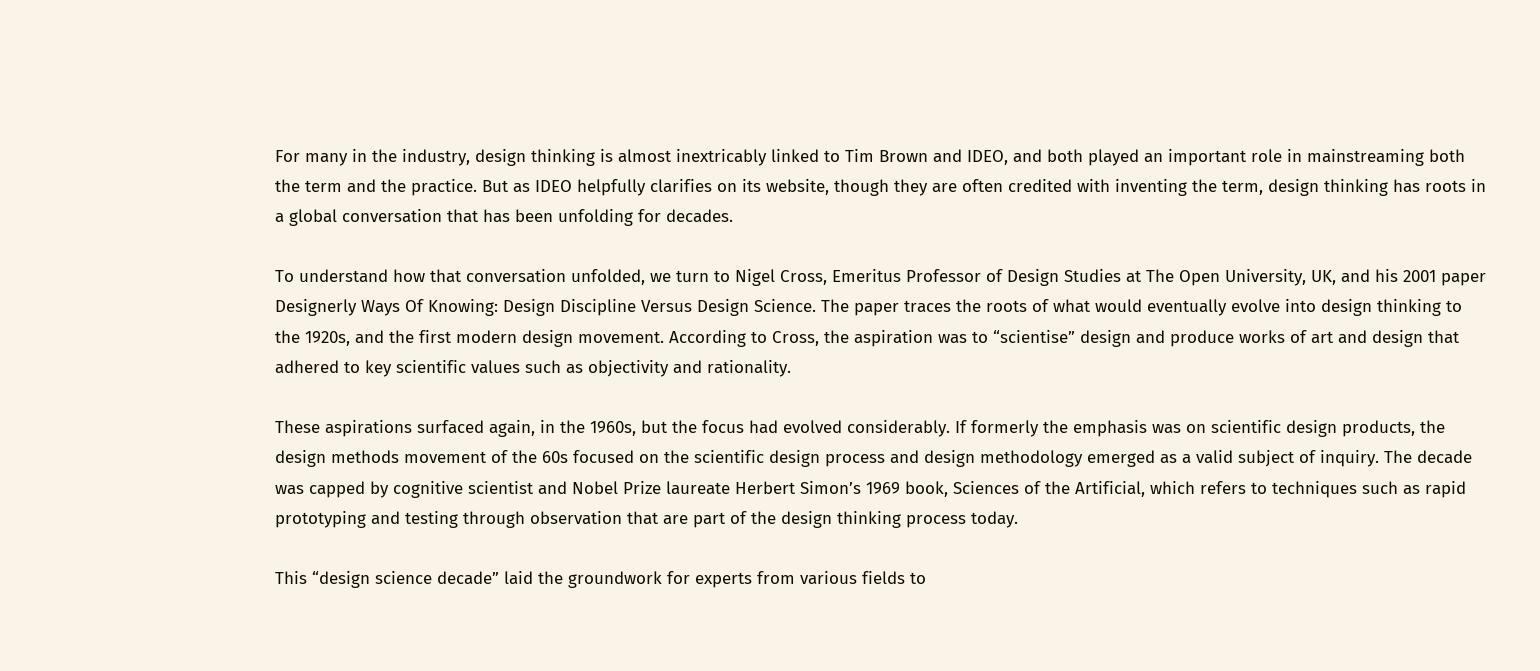For many in the industry, design thinking is almost inextricably linked to Tim Brown and IDEO, and both played an important role in mainstreaming both the term and the practice. But as IDEO helpfully clarifies on its website, though they are often credited with inventing the term, design thinking has roots in a global conversation that has been unfolding for decades.

To understand how that conversation unfolded, we turn to Nigel Cross, Emeritus Professor of Design Studies at The Open University, UK, and his 2001 paper Designerly Ways Of Knowing: Design Discipline Versus Design Science. The paper traces the roots of what would eventually evolve into design thinking to the 1920s, and the first modern design movement. According to Cross, the aspiration was to “scientise” design and produce works of art and design that adhered to key scientific values such as objectivity and rationality.

These aspirations surfaced again, in the 1960s, but the focus had evolved considerably. If formerly the emphasis was on scientific design products, the design methods movement of the 60s focused on the scientific design process and design methodology emerged as a valid subject of inquiry. The decade was capped by cognitive scientist and Nobel Prize laureate Herbert Simon’s 1969 book, Sciences of the Artificial, which refers to techniques such as rapid prototyping and testing through observation that are part of the design thinking process today.

This “design science decade” laid the groundwork for experts from various fields to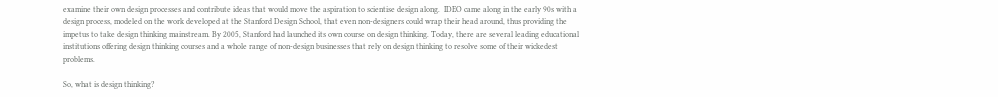examine their own design processes and contribute ideas that would move the aspiration to scientise design along.  IDEO came along in the early 90s with a design process, modeled on the work developed at the Stanford Design School, that even non-designers could wrap their head around, thus providing the impetus to take design thinking mainstream. By 2005, Stanford had launched its own course on design thinking. Today, there are several leading educational institutions offering design thinking courses and a whole range of non-design businesses that rely on design thinking to resolve some of their wickedest problems.

So, what is design thinking?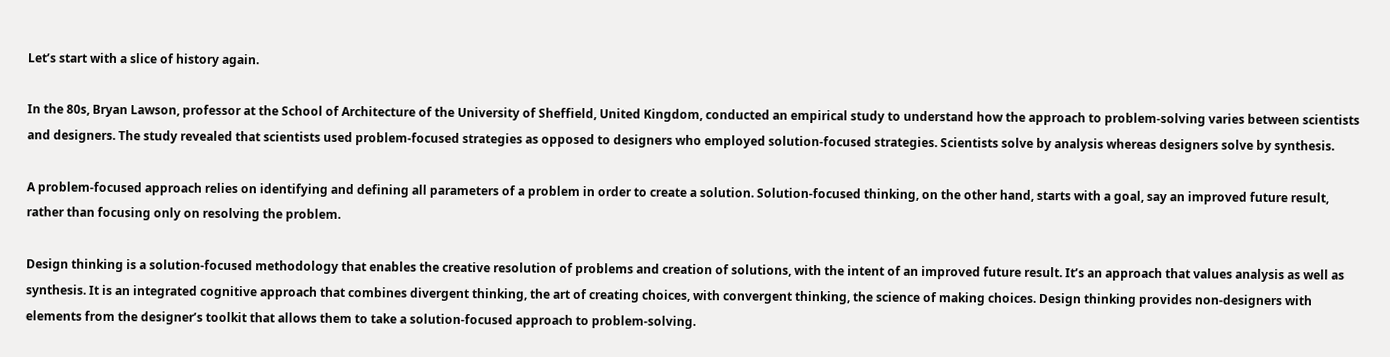Let’s start with a slice of history again.

In the 80s, Bryan Lawson, professor at the School of Architecture of the University of Sheffield, United Kingdom, conducted an empirical study to understand how the approach to problem-solving varies between scientists and designers. The study revealed that scientists used problem-focused strategies as opposed to designers who employed solution-focused strategies. Scientists solve by analysis whereas designers solve by synthesis.

A problem-focused approach relies on identifying and defining all parameters of a problem in order to create a solution. Solution-focused thinking, on the other hand, starts with a goal, say an improved future result, rather than focusing only on resolving the problem.

Design thinking is a solution-focused methodology that enables the creative resolution of problems and creation of solutions, with the intent of an improved future result. It’s an approach that values analysis as well as synthesis. It is an integrated cognitive approach that combines divergent thinking, the art of creating choices, with convergent thinking, the science of making choices. Design thinking provides non-designers with elements from the designer’s toolkit that allows them to take a solution-focused approach to problem-solving.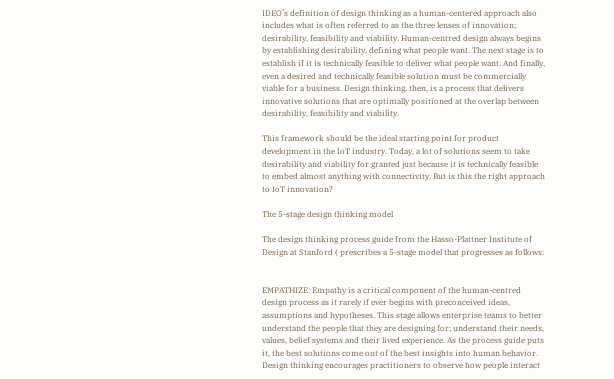IDEO’s definition of design thinking as a human-centered approach also includes what is often referred to as the three lenses of innovation; desirability, feasibility and viability. Human-centred design always begins by establishing desirability, defining what people want. The next stage is to establish if it is technically feasible to deliver what people want. And finally, even a desired and technically feasible solution must be commercially viable for a business. Design thinking, then, is a process that delivers innovative solutions that are optimally positioned at the overlap between desirability, feasibility and viability.

This framework should be the ideal starting point for product development in the IoT industry. Today, a lot of solutions seem to take desirability and viability for granted just because it is technically feasible to embed almost anything with connectivity. But is this the right approach to IoT innovation?

The 5-stage design thinking model

The design thinking process guide from the Hasso-Plattner Institute of Design at Stanford ( prescribes a 5-stage model that progresses as follows:


EMPATHIZE: Empathy is a critical component of the human-centred design process as it rarely if ever begins with preconceived ideas, assumptions and hypotheses. This stage allows enterprise teams to better understand the people that they are designing for; understand their needs, values, belief systems and their lived experience. As the process guide puts it, the best solutions come out of the best insights into human behavior. Design thinking encourages practitioners to observe how people interact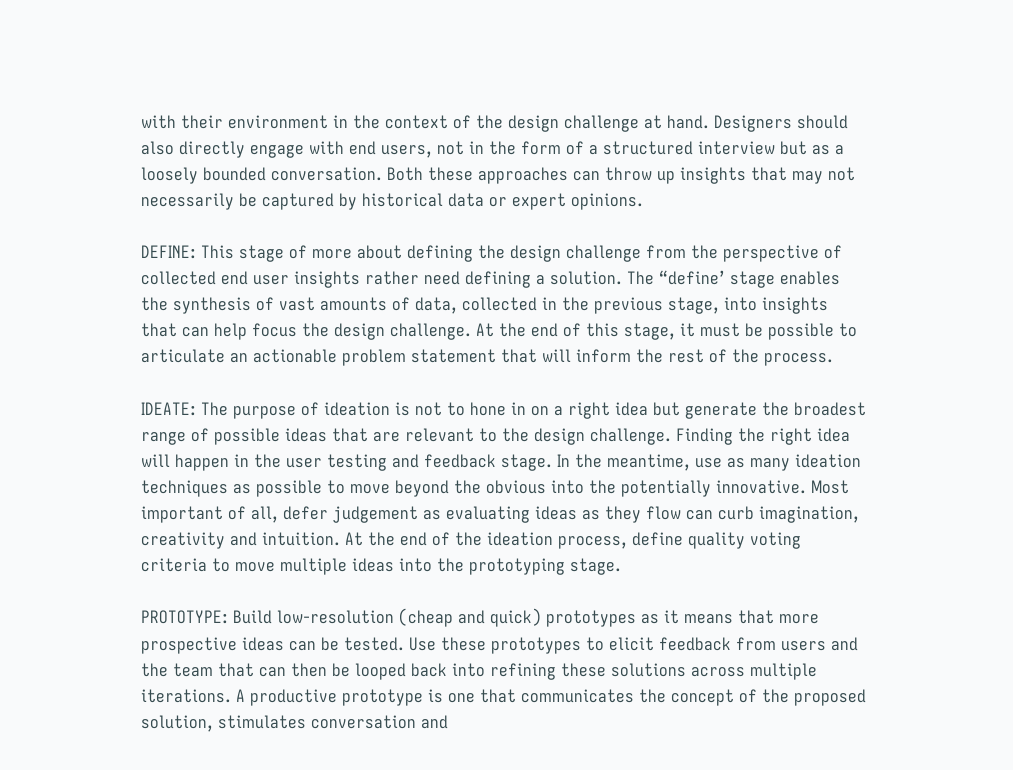with their environment in the context of the design challenge at hand. Designers should also directly engage with end users, not in the form of a structured interview but as a loosely bounded conversation. Both these approaches can throw up insights that may not necessarily be captured by historical data or expert opinions.

DEFINE: This stage of more about defining the design challenge from the perspective of collected end user insights rather need defining a solution. The “define’ stage enables the synthesis of vast amounts of data, collected in the previous stage, into insights that can help focus the design challenge. At the end of this stage, it must be possible to articulate an actionable problem statement that will inform the rest of the process.

IDEATE: The purpose of ideation is not to hone in on a right idea but generate the broadest range of possible ideas that are relevant to the design challenge. Finding the right idea will happen in the user testing and feedback stage. In the meantime, use as many ideation techniques as possible to move beyond the obvious into the potentially innovative. Most important of all, defer judgement as evaluating ideas as they flow can curb imagination, creativity and intuition. At the end of the ideation process, define quality voting criteria to move multiple ideas into the prototyping stage.

PROTOTYPE: Build low-resolution (cheap and quick) prototypes as it means that more prospective ideas can be tested. Use these prototypes to elicit feedback from users and the team that can then be looped back into refining these solutions across multiple iterations. A productive prototype is one that communicates the concept of the proposed solution, stimulates conversation and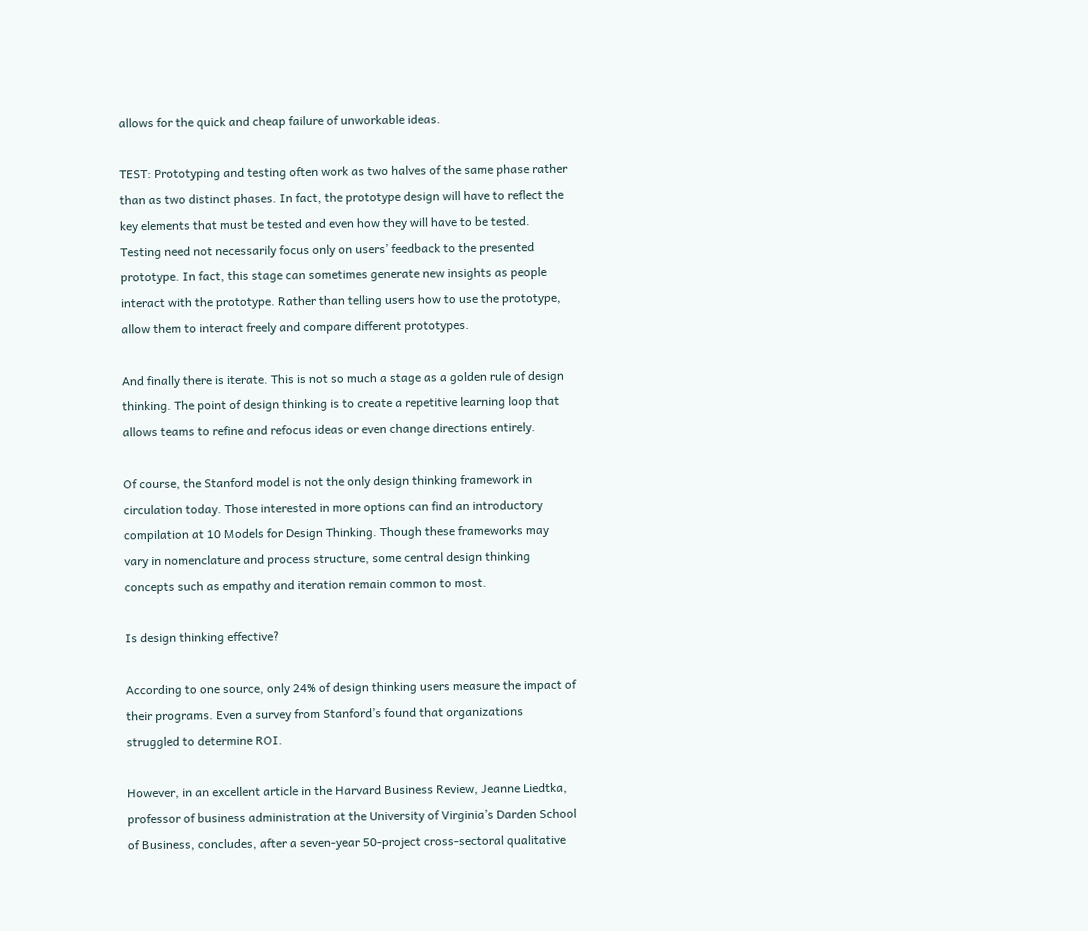allows for the quick and cheap failure of unworkable ideas.

TEST: Prototyping and testing often work as two halves of the same phase rather than as two distinct phases. In fact, the prototype design will have to reflect the key elements that must be tested and even how they will have to be tested. Testing need not necessarily focus only on users’ feedback to the presented prototype. In fact, this stage can sometimes generate new insights as people interact with the prototype. Rather than telling users how to use the prototype, allow them to interact freely and compare different prototypes.

And finally there is iterate. This is not so much a stage as a golden rule of design thinking. The point of design thinking is to create a repetitive learning loop that allows teams to refine and refocus ideas or even change directions entirely.

Of course, the Stanford model is not the only design thinking framework in circulation today. Those interested in more options can find an introductory compilation at 10 Models for Design Thinking. Though these frameworks may vary in nomenclature and process structure, some central design thinking concepts such as empathy and iteration remain common to most.

Is design thinking effective?

According to one source, only 24% of design thinking users measure the impact of their programs. Even a survey from Stanford’s found that organizations struggled to determine ROI.

However, in an excellent article in the Harvard Business Review, Jeanne Liedtka, professor of business administration at the University of Virginia’s Darden School of Business, concludes, after a seven-year 50-project cross-sectoral qualitative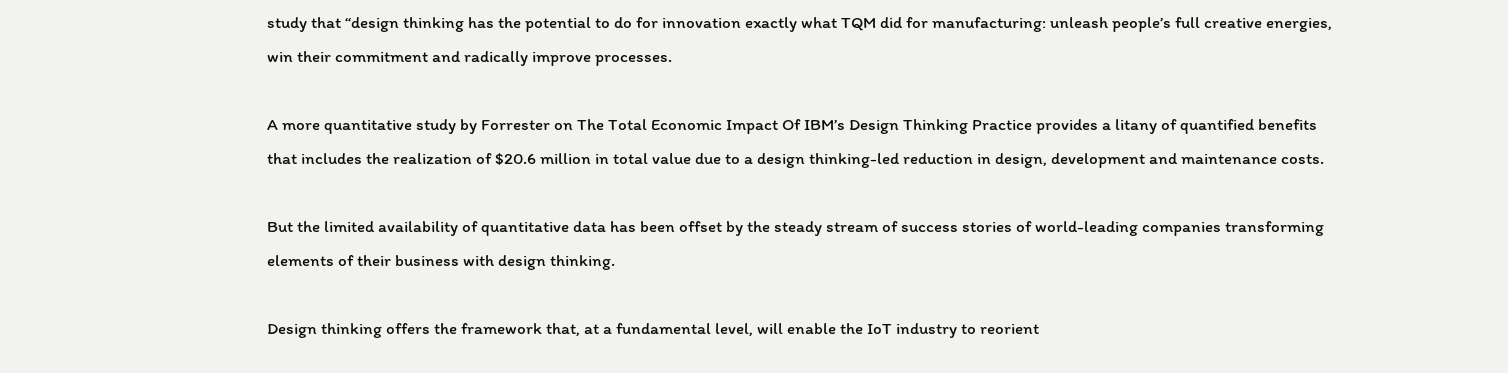study that “design thinking has the potential to do for innovation exactly what TQM did for manufacturing: unleash people’s full creative energies, win their commitment and radically improve processes.

A more quantitative study by Forrester on The Total Economic Impact Of IBM’s Design Thinking Practice provides a litany of quantified benefits that includes the realization of $20.6 million in total value due to a design thinking-led reduction in design, development and maintenance costs.

But the limited availability of quantitative data has been offset by the steady stream of success stories of world-leading companies transforming elements of their business with design thinking.

Design thinking offers the framework that, at a fundamental level, will enable the IoT industry to reorient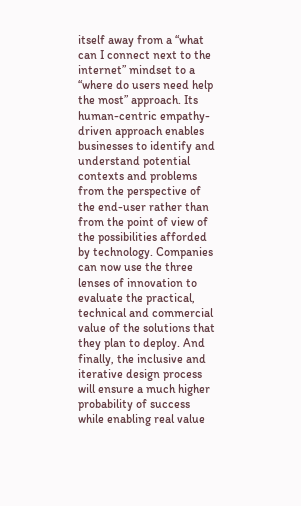itself away from a “what can I connect next to the internet” mindset to a “where do users need help the most” approach. Its human-centric empathy-driven approach enables businesses to identify and understand potential contexts and problems from the perspective of the end-user rather than from the point of view of the possibilities afforded by technology. Companies can now use the three lenses of innovation to evaluate the practical, technical and commercial value of the solutions that they plan to deploy. And finally, the inclusive and iterative design process will ensure a much higher probability of success while enabling real value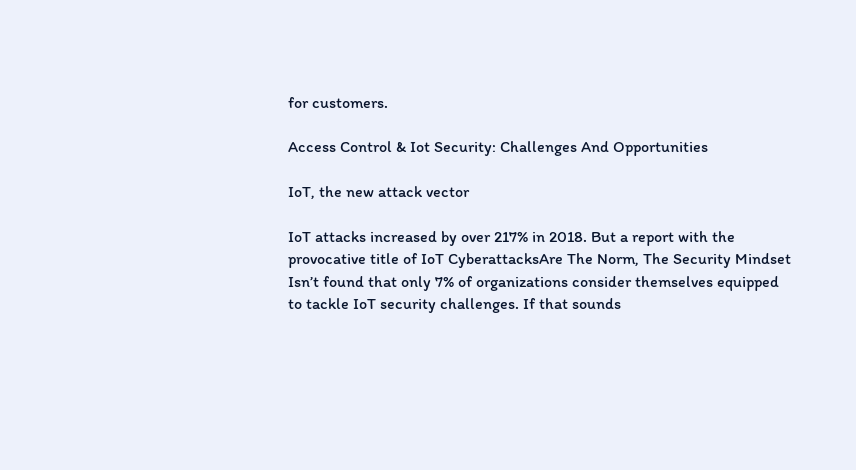for customers.

Access Control & Iot Security: Challenges And Opportunities

IoT, the new attack vector

IoT attacks increased by over 217% in 2018. But a report with the provocative title of IoT CyberattacksAre The Norm, The Security Mindset Isn’t found that only 7% of organizations consider themselves equipped to tackle IoT security challenges. If that sounds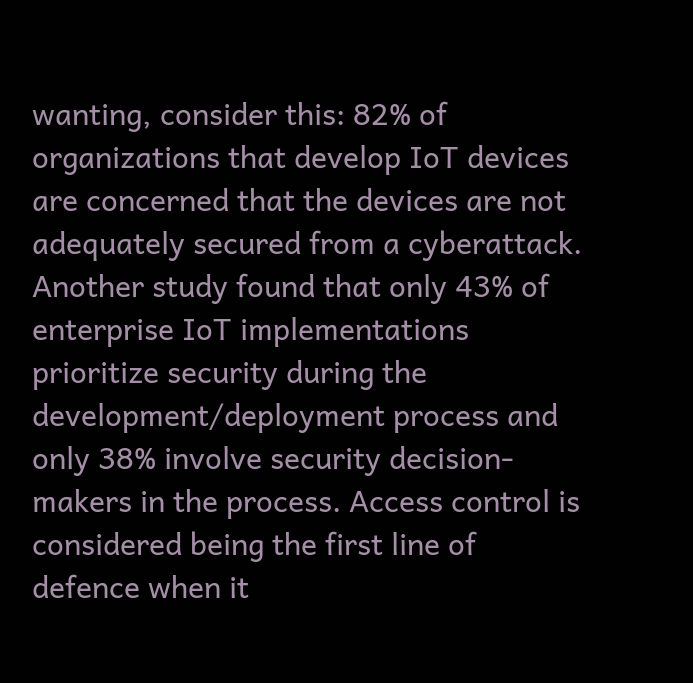wanting, consider this: 82% of organizations that develop IoT devices are concerned that the devices are not adequately secured from a cyberattack. Another study found that only 43% of enterprise IoT implementations prioritize security during the development/deployment process and only 38% involve security decision-makers in the process. Access control is considered being the first line of defence when it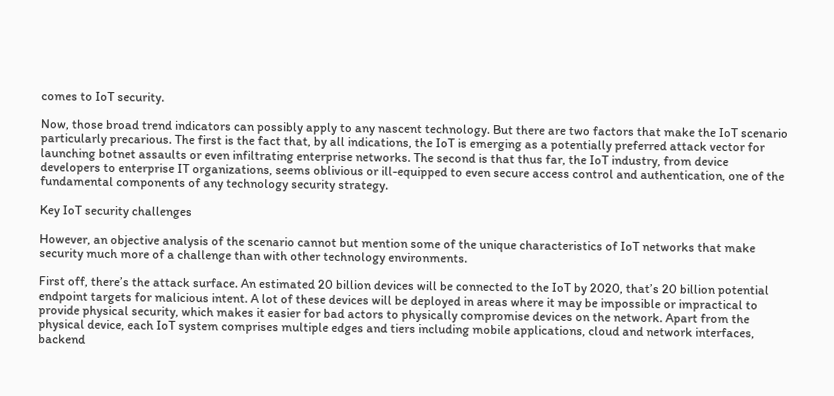comes to IoT security.

Now, those broad trend indicators can possibly apply to any nascent technology. But there are two factors that make the IoT scenario particularly precarious. The first is the fact that, by all indications, the IoT is emerging as a potentially preferred attack vector for launching botnet assaults or even infiltrating enterprise networks. The second is that thus far, the IoT industry, from device developers to enterprise IT organizations, seems oblivious or ill-equipped to even secure access control and authentication, one of the fundamental components of any technology security strategy.

Key IoT security challenges

However, an objective analysis of the scenario cannot but mention some of the unique characteristics of IoT networks that make security much more of a challenge than with other technology environments.

First off, there’s the attack surface. An estimated 20 billion devices will be connected to the IoT by 2020, that’s 20 billion potential endpoint targets for malicious intent. A lot of these devices will be deployed in areas where it may be impossible or impractical to provide physical security, which makes it easier for bad actors to physically compromise devices on the network. Apart from the physical device, each IoT system comprises multiple edges and tiers including mobile applications, cloud and network interfaces, backend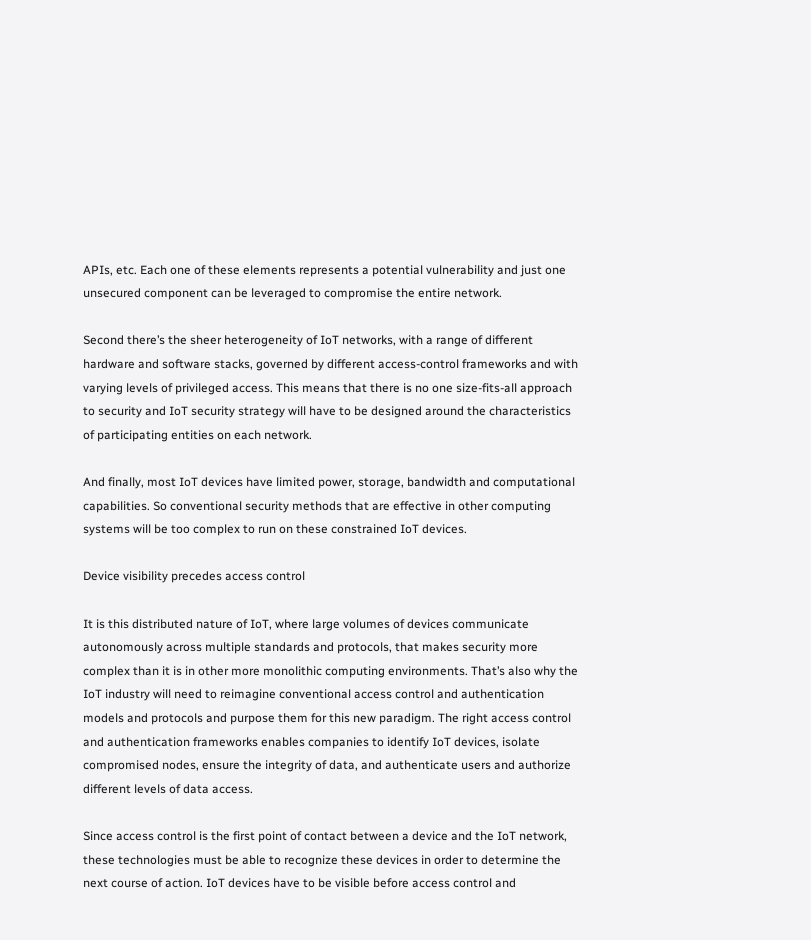APIs, etc. Each one of these elements represents a potential vulnerability and just one unsecured component can be leveraged to compromise the entire network.

Second there’s the sheer heterogeneity of IoT networks, with a range of different hardware and software stacks, governed by different access-control frameworks and with varying levels of privileged access. This means that there is no one size-fits-all approach to security and IoT security strategy will have to be designed around the characteristics of participating entities on each network.

And finally, most IoT devices have limited power, storage, bandwidth and computational capabilities. So conventional security methods that are effective in other computing systems will be too complex to run on these constrained IoT devices.

Device visibility precedes access control

It is this distributed nature of IoT, where large volumes of devices communicate autonomously across multiple standards and protocols, that makes security more complex than it is in other more monolithic computing environments. That’s also why the IoT industry will need to reimagine conventional access control and authentication models and protocols and purpose them for this new paradigm. The right access control and authentication frameworks enables companies to identify IoT devices, isolate compromised nodes, ensure the integrity of data, and authenticate users and authorize different levels of data access.

Since access control is the first point of contact between a device and the IoT network, these technologies must be able to recognize these devices in order to determine the next course of action. IoT devices have to be visible before access control and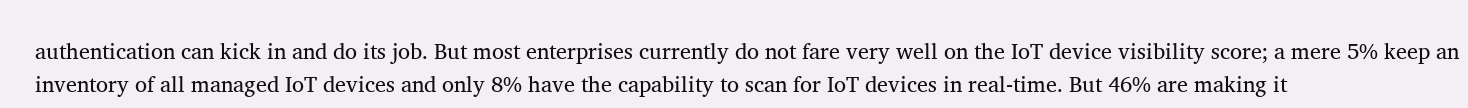authentication can kick in and do its job. But most enterprises currently do not fare very well on the IoT device visibility score; a mere 5% keep an inventory of all managed IoT devices and only 8% have the capability to scan for IoT devices in real-time. But 46% are making it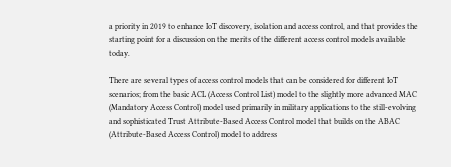a priority in 2019 to enhance IoT discovery, isolation and access control, and that provides the starting point for a discussion on the merits of the different access control models available today.

There are several types of access control models that can be considered for different IoT scenarios; from the basic ACL (Access Control List) model to the slightly more advanced MAC (Mandatory Access Control) model used primarily in military applications to the still-evolving and sophisticated Trust Attribute-Based Access Control model that builds on the ABAC (Attribute-Based Access Control) model to address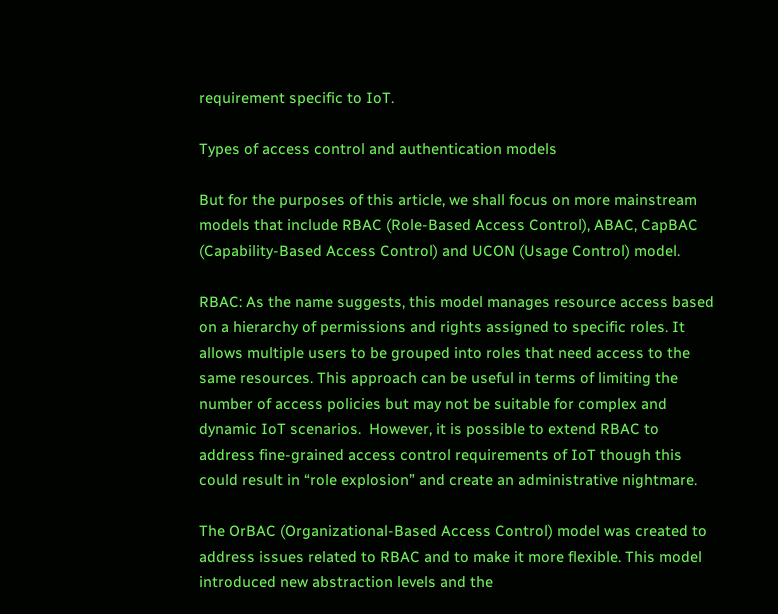requirement specific to IoT.

Types of access control and authentication models

But for the purposes of this article, we shall focus on more mainstream models that include RBAC (Role-Based Access Control), ABAC, CapBAC (Capability-Based Access Control) and UCON (Usage Control) model.

RBAC: As the name suggests, this model manages resource access based on a hierarchy of permissions and rights assigned to specific roles. It allows multiple users to be grouped into roles that need access to the same resources. This approach can be useful in terms of limiting the number of access policies but may not be suitable for complex and dynamic IoT scenarios.  However, it is possible to extend RBAC to address fine-grained access control requirements of IoT though this could result in “role explosion” and create an administrative nightmare.

The OrBAC (Organizational-Based Access Control) model was created to address issues related to RBAC and to make it more flexible. This model introduced new abstraction levels and the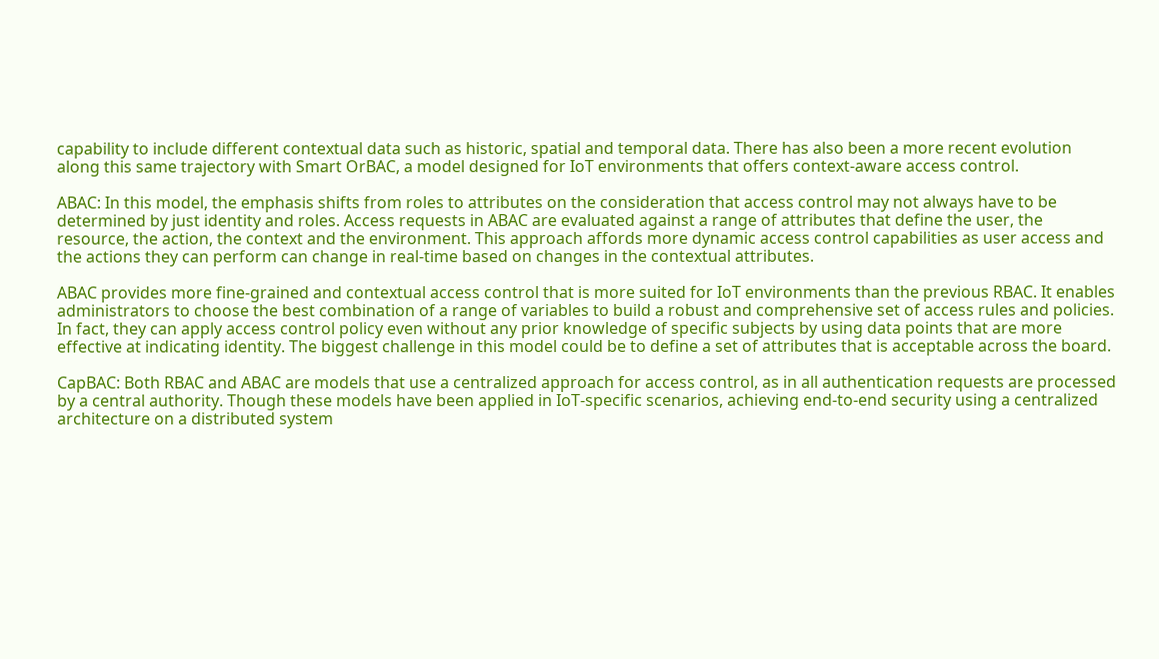capability to include different contextual data such as historic, spatial and temporal data. There has also been a more recent evolution along this same trajectory with Smart OrBAC, a model designed for IoT environments that offers context-aware access control.

ABAC: In this model, the emphasis shifts from roles to attributes on the consideration that access control may not always have to be determined by just identity and roles. Access requests in ABAC are evaluated against a range of attributes that define the user, the resource, the action, the context and the environment. This approach affords more dynamic access control capabilities as user access and the actions they can perform can change in real-time based on changes in the contextual attributes.

ABAC provides more fine-grained and contextual access control that is more suited for IoT environments than the previous RBAC. It enables administrators to choose the best combination of a range of variables to build a robust and comprehensive set of access rules and policies. In fact, they can apply access control policy even without any prior knowledge of specific subjects by using data points that are more effective at indicating identity. The biggest challenge in this model could be to define a set of attributes that is acceptable across the board.

CapBAC: Both RBAC and ABAC are models that use a centralized approach for access control, as in all authentication requests are processed by a central authority. Though these models have been applied in IoT-specific scenarios, achieving end-to-end security using a centralized architecture on a distributed system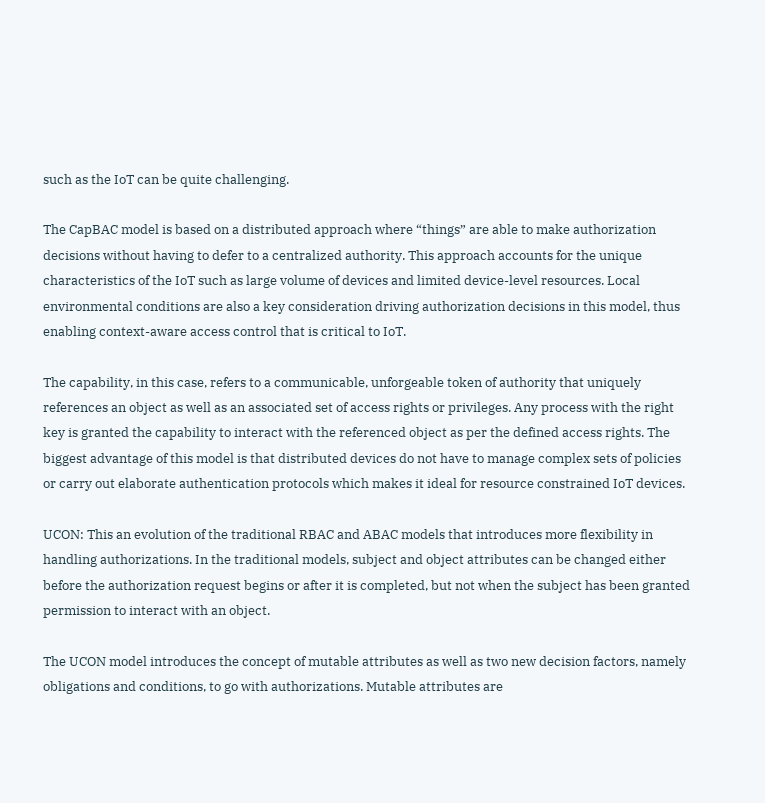such as the IoT can be quite challenging.

The CapBAC model is based on a distributed approach where “things” are able to make authorization decisions without having to defer to a centralized authority. This approach accounts for the unique characteristics of the IoT such as large volume of devices and limited device-level resources. Local environmental conditions are also a key consideration driving authorization decisions in this model, thus enabling context-aware access control that is critical to IoT.

The capability, in this case, refers to a communicable, unforgeable token of authority that uniquely references an object as well as an associated set of access rights or privileges. Any process with the right key is granted the capability to interact with the referenced object as per the defined access rights. The biggest advantage of this model is that distributed devices do not have to manage complex sets of policies or carry out elaborate authentication protocols which makes it ideal for resource constrained IoT devices.

UCON: This an evolution of the traditional RBAC and ABAC models that introduces more flexibility in handling authorizations. In the traditional models, subject and object attributes can be changed either before the authorization request begins or after it is completed, but not when the subject has been granted permission to interact with an object.

The UCON model introduces the concept of mutable attributes as well as two new decision factors, namely obligations and conditions, to go with authorizations. Mutable attributes are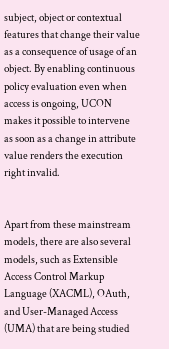subject, object or contextual features that change their value as a consequence of usage of an object. By enabling continuous policy evaluation even when access is ongoing, UCON makes it possible to intervene as soon as a change in attribute value renders the execution right invalid.


Apart from these mainstream models, there are also several models, such as Extensible Access Control Markup Language (XACML), OAuth, and User-Managed Access (UMA) that are being studied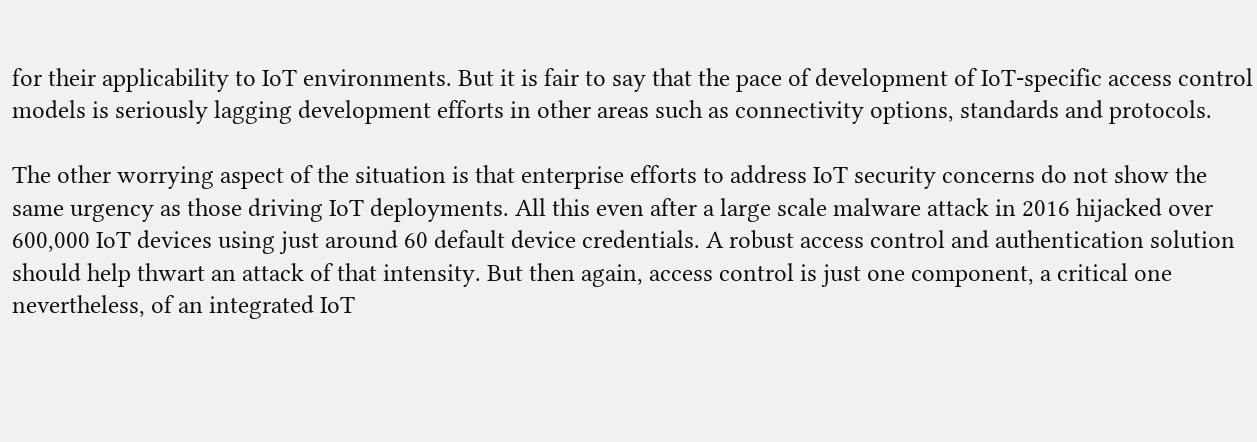for their applicability to IoT environments. But it is fair to say that the pace of development of IoT-specific access control models is seriously lagging development efforts in other areas such as connectivity options, standards and protocols.

The other worrying aspect of the situation is that enterprise efforts to address IoT security concerns do not show the same urgency as those driving IoT deployments. All this even after a large scale malware attack in 2016 hijacked over 600,000 IoT devices using just around 60 default device credentials. A robust access control and authentication solution should help thwart an attack of that intensity. But then again, access control is just one component, a critical one nevertheless, of an integrated IoT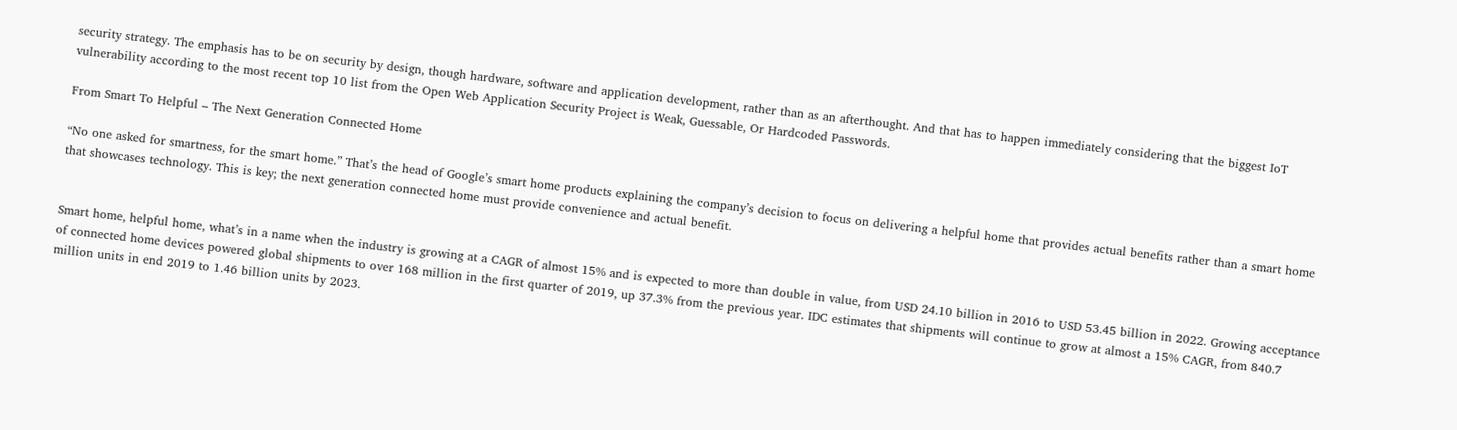security strategy. The emphasis has to be on security by design, though hardware, software and application development, rather than as an afterthought. And that has to happen immediately considering that the biggest IoT vulnerability according to the most recent top 10 list from the Open Web Application Security Project is Weak, Guessable, Or Hardcoded Passwords.

From Smart To Helpful – The Next Generation Connected Home

“No one asked for smartness, for the smart home.” That’s the head of Google’s smart home products explaining the company’s decision to focus on delivering a helpful home that provides actual benefits rather than a smart home that showcases technology. This is key; the next generation connected home must provide convenience and actual benefit.


Smart home, helpful home, what’s in a name when the industry is growing at a CAGR of almost 15% and is expected to more than double in value, from USD 24.10 billion in 2016 to USD 53.45 billion in 2022. Growing acceptance of connected home devices powered global shipments to over 168 million in the first quarter of 2019, up 37.3% from the previous year. IDC estimates that shipments will continue to grow at almost a 15% CAGR, from 840.7 million units in end 2019 to 1.46 billion units by 2023.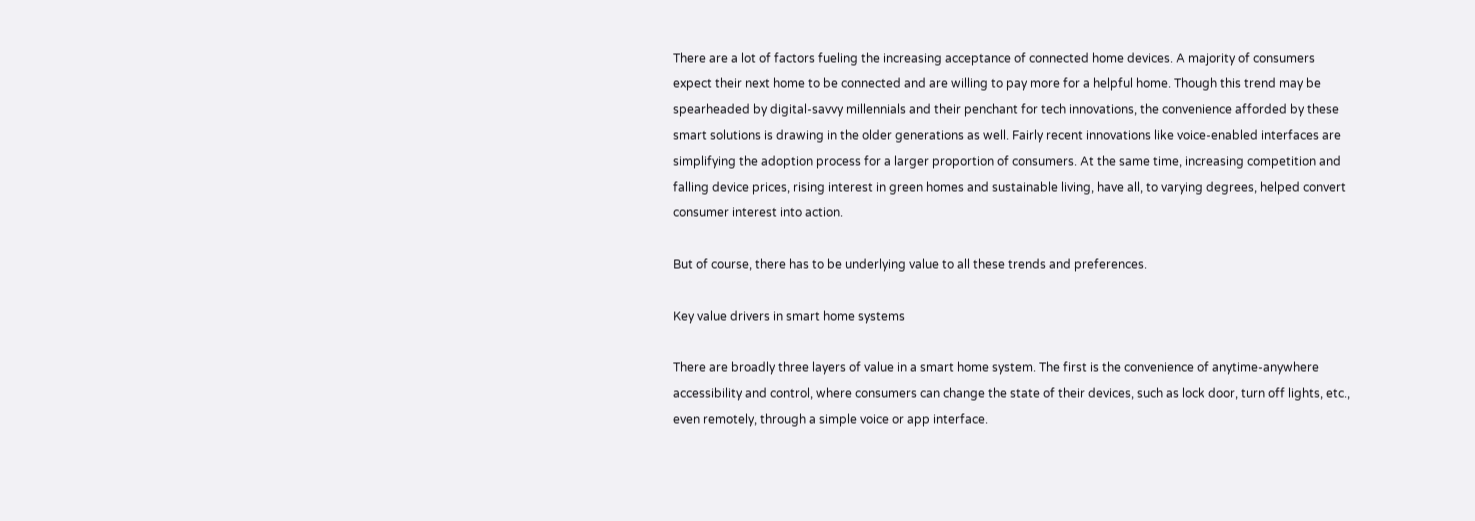There are a lot of factors fueling the increasing acceptance of connected home devices. A majority of consumers expect their next home to be connected and are willing to pay more for a helpful home. Though this trend may be spearheaded by digital-savvy millennials and their penchant for tech innovations, the convenience afforded by these smart solutions is drawing in the older generations as well. Fairly recent innovations like voice-enabled interfaces are simplifying the adoption process for a larger proportion of consumers. At the same time, increasing competition and falling device prices, rising interest in green homes and sustainable living, have all, to varying degrees, helped convert consumer interest into action.

But of course, there has to be underlying value to all these trends and preferences.

Key value drivers in smart home systems

There are broadly three layers of value in a smart home system. The first is the convenience of anytime-anywhere accessibility and control, where consumers can change the state of their devices, such as lock door, turn off lights, etc., even remotely, through a simple voice or app interface.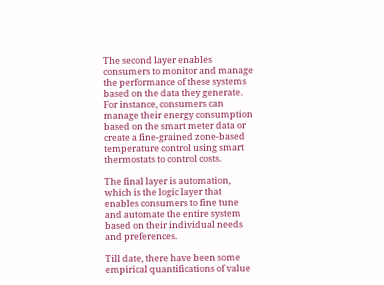The second layer enables consumers to monitor and manage the performance of these systems based on the data they generate. For instance, consumers can manage their energy consumption based on the smart meter data or create a fine-grained zone-based temperature control using smart thermostats to control costs.

The final layer is automation, which is the logic layer that enables consumers to fine tune and automate the entire system based on their individual needs and preferences.

Till date, there have been some empirical quantifications of value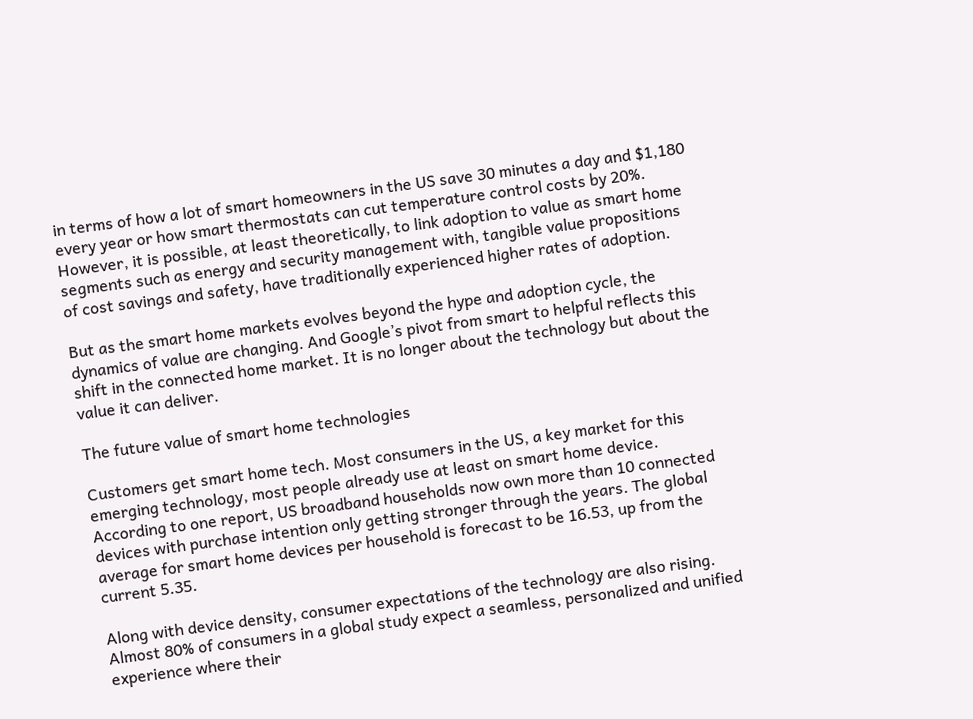in terms of how a lot of smart homeowners in the US save 30 minutes a day and $1,180 every year or how smart thermostats can cut temperature control costs by 20%. However, it is possible, at least theoretically, to link adoption to value as smart home segments such as energy and security management with, tangible value propositions of cost savings and safety, have traditionally experienced higher rates of adoption.

But as the smart home markets evolves beyond the hype and adoption cycle, the dynamics of value are changing. And Google’s pivot from smart to helpful reflects this shift in the connected home market. It is no longer about the technology but about the value it can deliver.

The future value of smart home technologies

Customers get smart home tech. Most consumers in the US, a key market for this emerging technology, most people already use at least on smart home device. According to one report, US broadband households now own more than 10 connected devices with purchase intention only getting stronger through the years. The global average for smart home devices per household is forecast to be 16.53, up from the current 5.35.

Along with device density, consumer expectations of the technology are also rising. Almost 80% of consumers in a global study expect a seamless, personalized and unified experience where their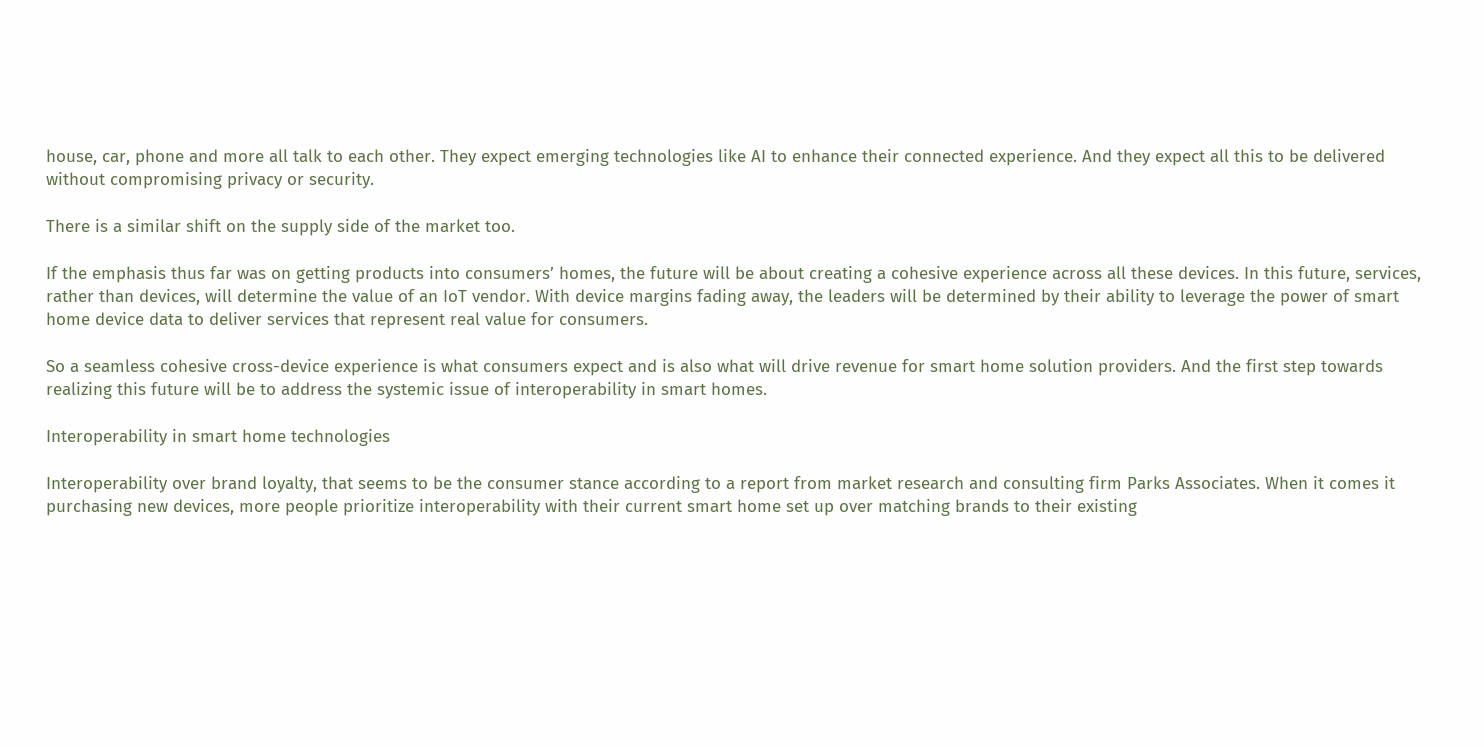house, car, phone and more all talk to each other. They expect emerging technologies like AI to enhance their connected experience. And they expect all this to be delivered without compromising privacy or security.

There is a similar shift on the supply side of the market too.

If the emphasis thus far was on getting products into consumers’ homes, the future will be about creating a cohesive experience across all these devices. In this future, services, rather than devices, will determine the value of an IoT vendor. With device margins fading away, the leaders will be determined by their ability to leverage the power of smart home device data to deliver services that represent real value for consumers.

So a seamless cohesive cross-device experience is what consumers expect and is also what will drive revenue for smart home solution providers. And the first step towards realizing this future will be to address the systemic issue of interoperability in smart homes.

Interoperability in smart home technologies

Interoperability over brand loyalty, that seems to be the consumer stance according to a report from market research and consulting firm Parks Associates. When it comes it purchasing new devices, more people prioritize interoperability with their current smart home set up over matching brands to their existing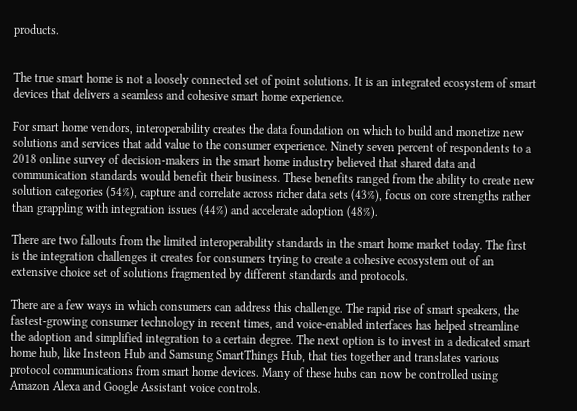products.


The true smart home is not a loosely connected set of point solutions. It is an integrated ecosystem of smart devices that delivers a seamless and cohesive smart home experience.

For smart home vendors, interoperability creates the data foundation on which to build and monetize new solutions and services that add value to the consumer experience. Ninety seven percent of respondents to a 2018 online survey of decision-makers in the smart home industry believed that shared data and communication standards would benefit their business. These benefits ranged from the ability to create new solution categories (54%), capture and correlate across richer data sets (43%), focus on core strengths rather than grappling with integration issues (44%) and accelerate adoption (48%).

There are two fallouts from the limited interoperability standards in the smart home market today. The first is the integration challenges it creates for consumers trying to create a cohesive ecosystem out of an extensive choice set of solutions fragmented by different standards and protocols.

There are a few ways in which consumers can address this challenge. The rapid rise of smart speakers, the fastest-growing consumer technology in recent times, and voice-enabled interfaces has helped streamline the adoption and simplified integration to a certain degree. The next option is to invest in a dedicated smart home hub, like Insteon Hub and Samsung SmartThings Hub, that ties together and translates various protocol communications from smart home devices. Many of these hubs can now be controlled using Amazon Alexa and Google Assistant voice controls.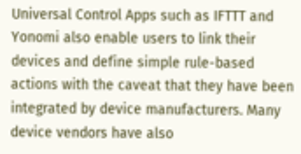Universal Control Apps such as IFTTT and Yonomi also enable users to link their devices and define simple rule-based actions with the caveat that they have been integrated by device manufacturers. Many device vendors have also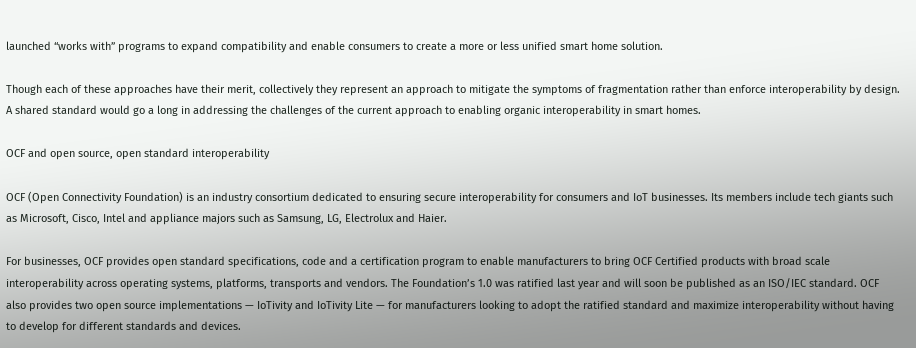launched “works with” programs to expand compatibility and enable consumers to create a more or less unified smart home solution.

Though each of these approaches have their merit, collectively they represent an approach to mitigate the symptoms of fragmentation rather than enforce interoperability by design. A shared standard would go a long in addressing the challenges of the current approach to enabling organic interoperability in smart homes.

OCF and open source, open standard interoperability

OCF (Open Connectivity Foundation) is an industry consortium dedicated to ensuring secure interoperability for consumers and IoT businesses. Its members include tech giants such as Microsoft, Cisco, Intel and appliance majors such as Samsung, LG, Electrolux and Haier.

For businesses, OCF provides open standard specifications, code and a certification program to enable manufacturers to bring OCF Certified products with broad scale interoperability across operating systems, platforms, transports and vendors. The Foundation’s 1.0 was ratified last year and will soon be published as an ISO/IEC standard. OCF also provides two open source implementations — IoTivity and IoTivity Lite — for manufacturers looking to adopt the ratified standard and maximize interoperability without having to develop for different standards and devices.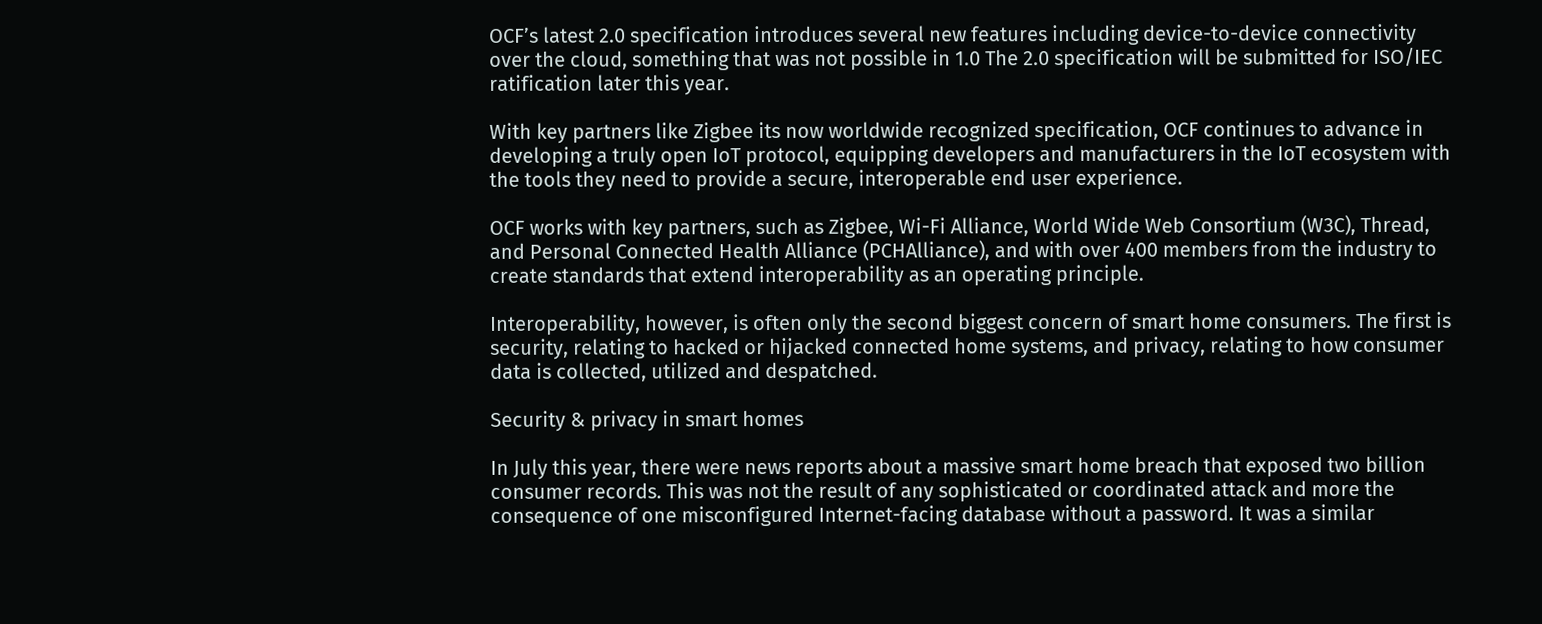OCF’s latest 2.0 specification introduces several new features including device-to-device connectivity over the cloud, something that was not possible in 1.0 The 2.0 specification will be submitted for ISO/IEC ratification later this year.

With key partners like Zigbee its now worldwide recognized specification, OCF continues to advance in developing a truly open IoT protocol, equipping developers and manufacturers in the IoT ecosystem with the tools they need to provide a secure, interoperable end user experience.

OCF works with key partners, such as Zigbee, Wi-Fi Alliance, World Wide Web Consortium (W3C), Thread, and Personal Connected Health Alliance (PCHAlliance), and with over 400 members from the industry to create standards that extend interoperability as an operating principle.

Interoperability, however, is often only the second biggest concern of smart home consumers. The first is security, relating to hacked or hijacked connected home systems, and privacy, relating to how consumer data is collected, utilized and despatched.

Security & privacy in smart homes

In July this year, there were news reports about a massive smart home breach that exposed two billion consumer records. This was not the result of any sophisticated or coordinated attack and more the consequence of one misconfigured Internet-facing database without a password. It was a similar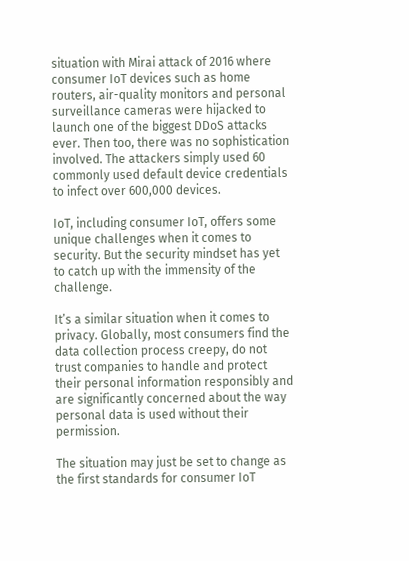situation with Mirai attack of 2016 where consumer IoT devices such as home routers, air-quality monitors and personal surveillance cameras were hijacked to launch one of the biggest DDoS attacks ever. Then too, there was no sophistication involved. The attackers simply used 60 commonly used default device credentials to infect over 600,000 devices.

IoT, including consumer IoT, offers some unique challenges when it comes to security. But the security mindset has yet to catch up with the immensity of the challenge.

It’s a similar situation when it comes to privacy. Globally, most consumers find the data collection process creepy, do not trust companies to handle and protect their personal information responsibly and are significantly concerned about the way personal data is used without their permission.

The situation may just be set to change as the first standards for consumer IoT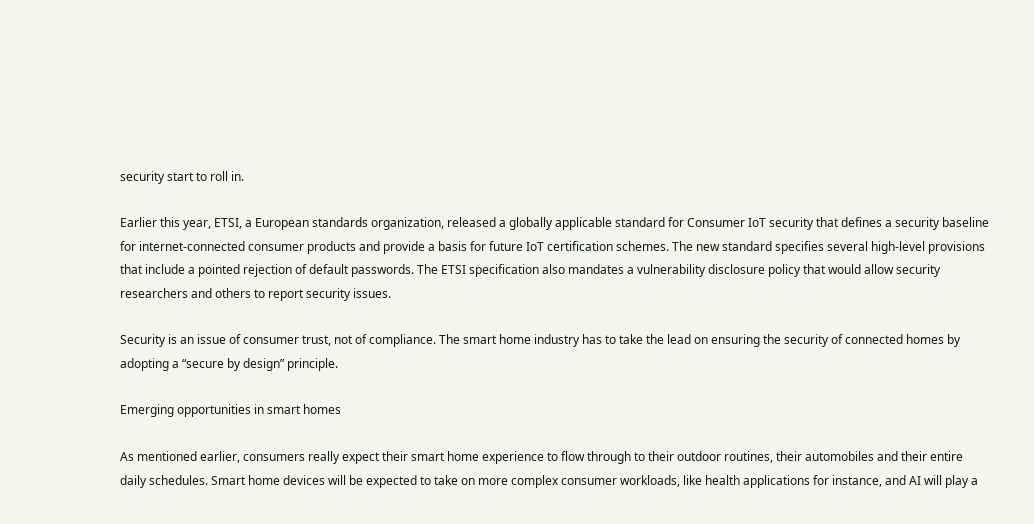security start to roll in.

Earlier this year, ETSI, a European standards organization, released a globally applicable standard for Consumer IoT security that defines a security baseline for internet-connected consumer products and provide a basis for future IoT certification schemes. The new standard specifies several high-level provisions that include a pointed rejection of default passwords. The ETSI specification also mandates a vulnerability disclosure policy that would allow security researchers and others to report security issues.

Security is an issue of consumer trust, not of compliance. The smart home industry has to take the lead on ensuring the security of connected homes by adopting a “secure by design” principle.

Emerging opportunities in smart homes

As mentioned earlier, consumers really expect their smart home experience to flow through to their outdoor routines, their automobiles and their entire daily schedules. Smart home devices will be expected to take on more complex consumer workloads, like health applications for instance, and AI will play a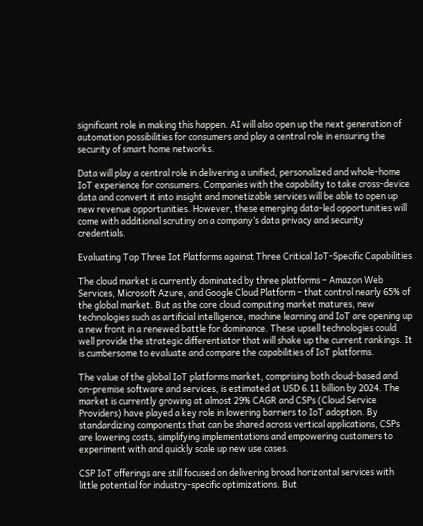significant role in making this happen. AI will also open up the next generation of automation possibilities for consumers and play a central role in ensuring the security of smart home networks.

Data will play a central role in delivering a unified, personalized and whole-home IoT experience for consumers. Companies with the capability to take cross-device data and convert it into insight and monetizable services will be able to open up new revenue opportunities. However, these emerging data-led opportunities will come with additional scrutiny on a company’s data privacy and security credentials.

Evaluating Top Three Iot Platforms against Three Critical IoT-Specific Capabilities

The cloud market is currently dominated by three platforms – Amazon Web Services, Microsoft Azure, and Google Cloud Platform – that control nearly 65% of the global market. But as the core cloud computing market matures, new technologies such as artificial intelligence, machine learning and IoT are opening up a new front in a renewed battle for dominance. These upsell technologies could well provide the strategic differentiator that will shake up the current rankings. It is cumbersome to evaluate and compare the capabilities of IoT platforms.

The value of the global IoT platforms market, comprising both cloud-based and on-premise software and services, is estimated at USD 6.11 billion by 2024. The market is currently growing at almost 29% CAGR and CSPs (Cloud Service Providers) have played a key role in lowering barriers to IoT adoption. By standardizing components that can be shared across vertical applications, CSPs are lowering costs, simplifying implementations and empowering customers to experiment with and quickly scale up new use cases.

CSP IoT offerings are still focused on delivering broad horizontal services with little potential for industry-specific optimizations. But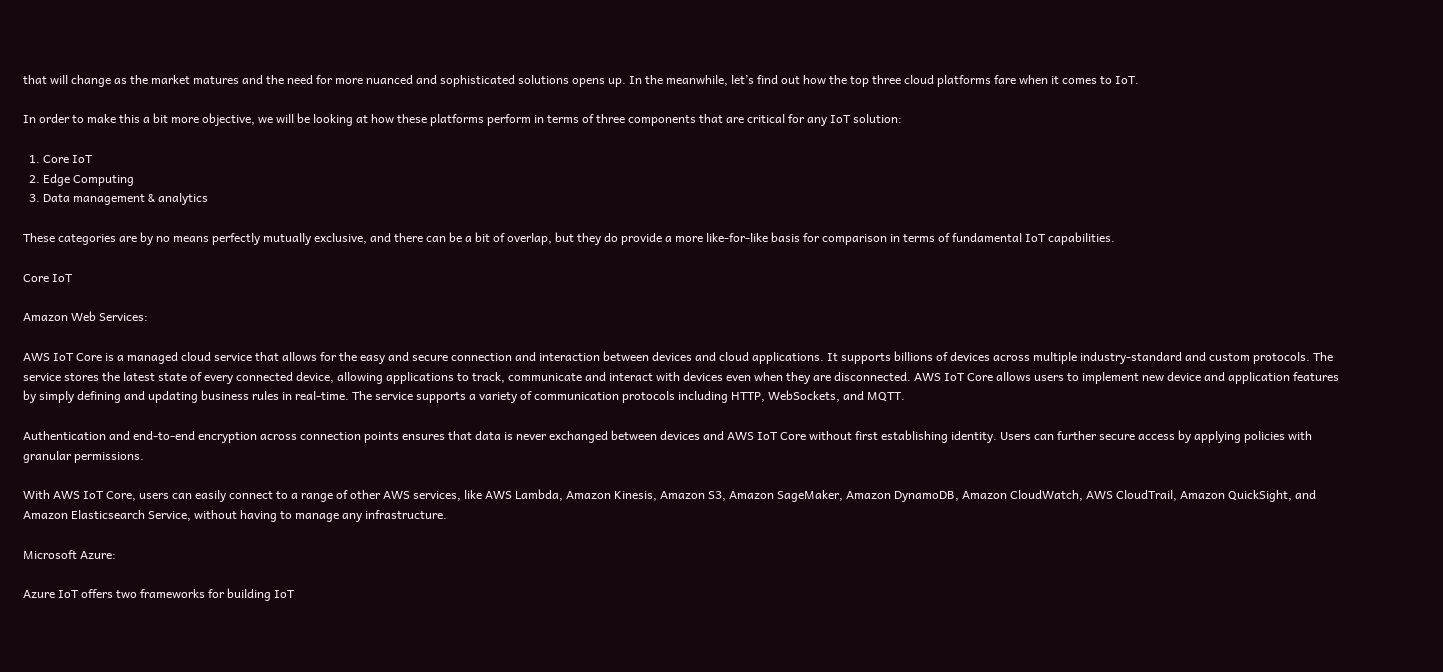that will change as the market matures and the need for more nuanced and sophisticated solutions opens up. In the meanwhile, let’s find out how the top three cloud platforms fare when it comes to IoT.

In order to make this a bit more objective, we will be looking at how these platforms perform in terms of three components that are critical for any IoT solution:

  1. Core IoT
  2. Edge Computing
  3. Data management & analytics

These categories are by no means perfectly mutually exclusive, and there can be a bit of overlap, but they do provide a more like-for-like basis for comparison in terms of fundamental IoT capabilities.

Core IoT

Amazon Web Services:

AWS IoT Core is a managed cloud service that allows for the easy and secure connection and interaction between devices and cloud applications. It supports billions of devices across multiple industry-standard and custom protocols. The service stores the latest state of every connected device, allowing applications to track, communicate and interact with devices even when they are disconnected. AWS IoT Core allows users to implement new device and application features by simply defining and updating business rules in real-time. The service supports a variety of communication protocols including HTTP, WebSockets, and MQTT.

Authentication and end-to-end encryption across connection points ensures that data is never exchanged between devices and AWS IoT Core without first establishing identity. Users can further secure access by applying policies with granular permissions.

With AWS IoT Core, users can easily connect to a range of other AWS services, like AWS Lambda, Amazon Kinesis, Amazon S3, Amazon SageMaker, Amazon DynamoDB, Amazon CloudWatch, AWS CloudTrail, Amazon QuickSight, and Amazon Elasticsearch Service, without having to manage any infrastructure.

Microsoft Azure:

Azure IoT offers two frameworks for building IoT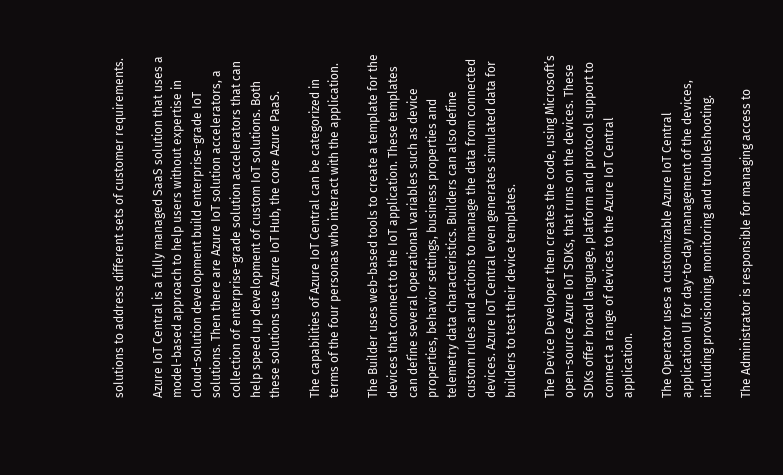solutions to address different sets of customer requirements.

Azure IoT Central is a fully managed SaaS solution that uses a model-based approach to help users without expertise in cloud-solution development build enterprise-grade IoT solutions. Then there are Azure IoT solution accelerators, a collection of enterprise-grade solution accelerators that can help speed up development of custom IoT solutions. Both these solutions use Azure IoT Hub, the core Azure PaaS.

The capabilities of Azure IoT Central can be categorized in terms of the four personas who interact with the application.

The Builder uses web-based tools to create a template for the devices that connect to the IoT application. These templates can define several operational variables such as device properties, behavior settings, business properties and telemetry data characteristics. Builders can also define custom rules and actions to manage the data from connected devices. Azure IoT Central even generates simulated data for builders to test their device templates.

The Device Developer then creates the code, using Microsoft’s open-source Azure IoT SDKs, that runs on the devices. These SDKs offer broad language, platform and protocol support to connect a range of devices to the Azure IoT Central application.

The Operator uses a customizable Azure IoT Central application UI for day-to-day management of the devices, including provisioning, monitoring and troubleshooting.

The Administrator is responsible for managing access to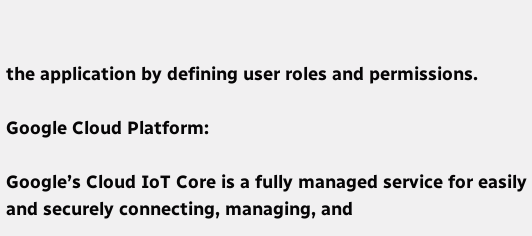the application by defining user roles and permissions.

Google Cloud Platform:

Google’s Cloud IoT Core is a fully managed service for easily and securely connecting, managing, and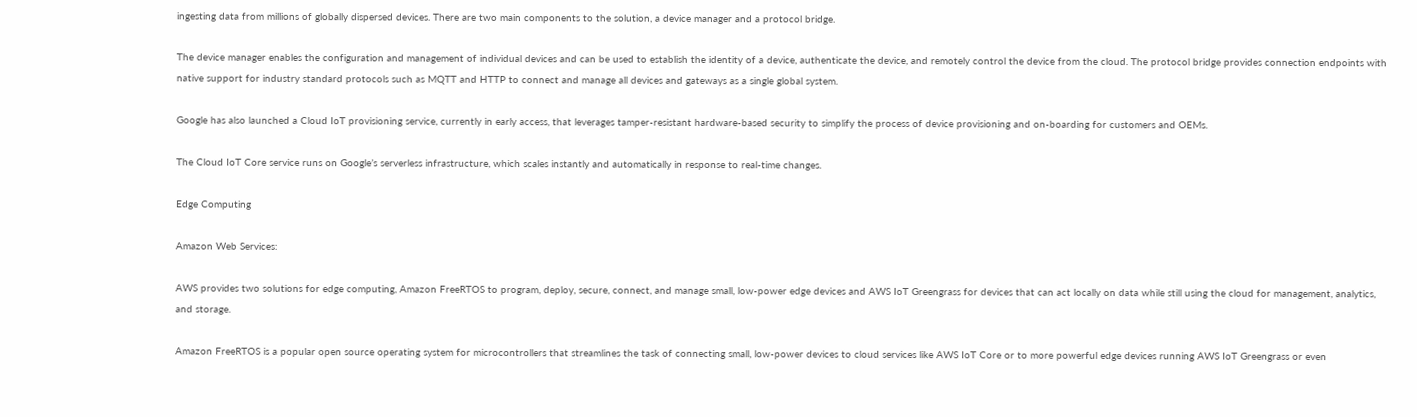ingesting data from millions of globally dispersed devices. There are two main components to the solution, a device manager and a protocol bridge.

The device manager enables the configuration and management of individual devices and can be used to establish the identity of a device, authenticate the device, and remotely control the device from the cloud. The protocol bridge provides connection endpoints with native support for industry standard protocols such as MQTT and HTTP to connect and manage all devices and gateways as a single global system.

Google has also launched a Cloud IoT provisioning service, currently in early access, that leverages tamper-resistant hardware-based security to simplify the process of device provisioning and on-boarding for customers and OEMs.

The Cloud IoT Core service runs on Google’s serverless infrastructure, which scales instantly and automatically in response to real-time changes.

Edge Computing

Amazon Web Services:

AWS provides two solutions for edge computing, Amazon FreeRTOS to program, deploy, secure, connect, and manage small, low-power edge devices and AWS IoT Greengrass for devices that can act locally on data while still using the cloud for management, analytics, and storage.

Amazon FreeRTOS is a popular open source operating system for microcontrollers that streamlines the task of connecting small, low-power devices to cloud services like AWS IoT Core or to more powerful edge devices running AWS IoT Greengrass or even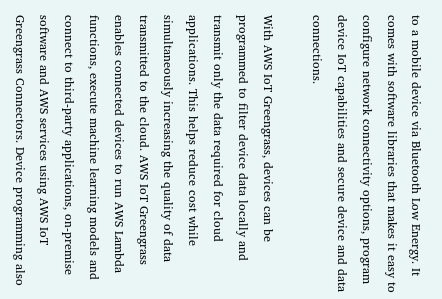to a mobile device via Bluetooth Low Energy. It comes with software libraries that makes it easy to configure network connectivity options, program device IoT capabilities and secure device and data connections.

With AWS IoT Greengrass, devices can be programmed to filter device data locally and transmit only the data required for cloud applications. This helps reduce cost while simultaneously increasing the quality of data transmitted to the cloud. AWS IoT Greengrass enables connected devices to run AWS Lambda functions, execute machine learning models and connect to third-party applications, on-premise software and AWS services using AWS IoT Greengrass Connectors. Device programming also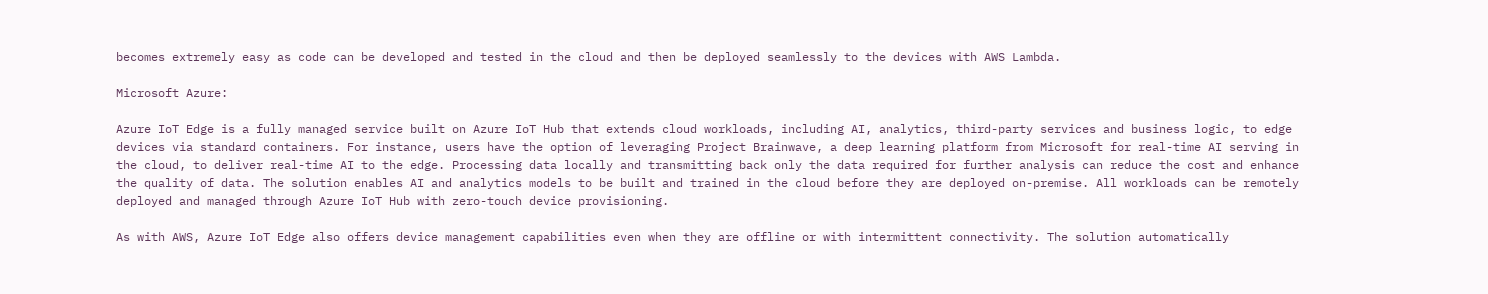becomes extremely easy as code can be developed and tested in the cloud and then be deployed seamlessly to the devices with AWS Lambda.

Microsoft Azure:

Azure IoT Edge is a fully managed service built on Azure IoT Hub that extends cloud workloads, including AI, analytics, third-party services and business logic, to edge devices via standard containers. For instance, users have the option of leveraging Project Brainwave, a deep learning platform from Microsoft for real-time AI serving in the cloud, to deliver real-time AI to the edge. Processing data locally and transmitting back only the data required for further analysis can reduce the cost and enhance the quality of data. The solution enables AI and analytics models to be built and trained in the cloud before they are deployed on-premise. All workloads can be remotely deployed and managed through Azure IoT Hub with zero-touch device provisioning.

As with AWS, Azure IoT Edge also offers device management capabilities even when they are offline or with intermittent connectivity. The solution automatically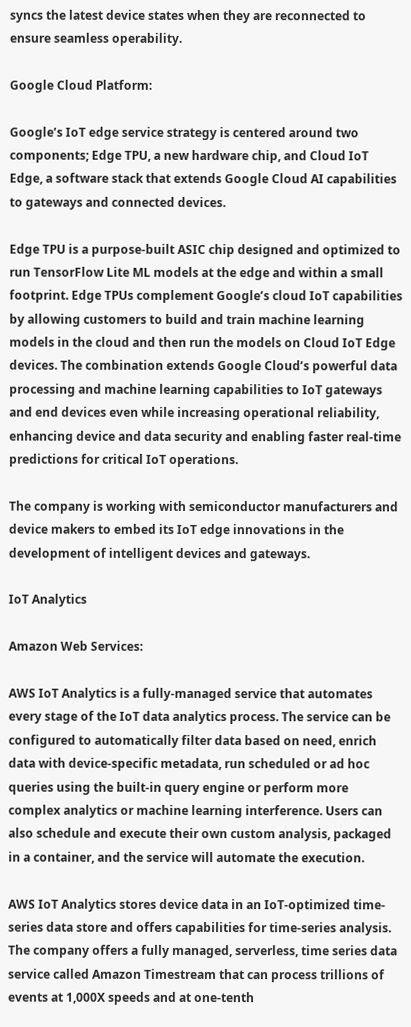syncs the latest device states when they are reconnected to ensure seamless operability.

Google Cloud Platform:

Google’s IoT edge service strategy is centered around two components; Edge TPU, a new hardware chip, and Cloud IoT Edge, a software stack that extends Google Cloud AI capabilities to gateways and connected devices.

Edge TPU is a purpose-built ASIC chip designed and optimized to run TensorFlow Lite ML models at the edge and within a small footprint. Edge TPUs complement Google’s cloud IoT capabilities by allowing customers to build and train machine learning models in the cloud and then run the models on Cloud IoT Edge devices. The combination extends Google Cloud’s powerful data processing and machine learning capabilities to IoT gateways and end devices even while increasing operational reliability, enhancing device and data security and enabling faster real-time predictions for critical IoT operations.

The company is working with semiconductor manufacturers and device makers to embed its IoT edge innovations in the development of intelligent devices and gateways.

IoT Analytics

Amazon Web Services:

AWS IoT Analytics is a fully-managed service that automates every stage of the IoT data analytics process. The service can be configured to automatically filter data based on need, enrich data with device-specific metadata, run scheduled or ad hoc queries using the built-in query engine or perform more complex analytics or machine learning interference. Users can also schedule and execute their own custom analysis, packaged in a container, and the service will automate the execution.

AWS IoT Analytics stores device data in an IoT-optimized time-series data store and offers capabilities for time-series analysis. The company offers a fully managed, serverless, time series data service called Amazon Timestream that can process trillions of events at 1,000X speeds and at one-tenth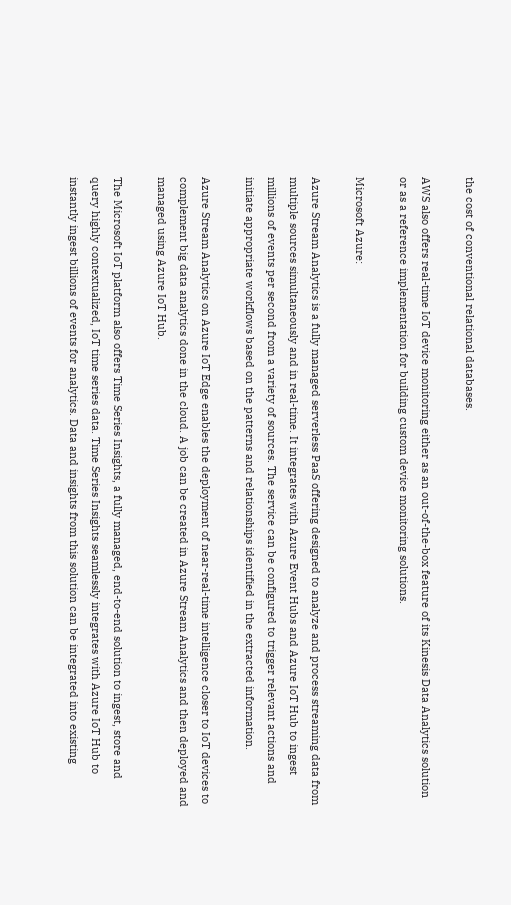the cost of conventional relational databases.

AWS also offers real-time IoT device monitoring either as an out-of-the-box feature of its Kinesis Data Analytics solution or as a reference implementation for building custom device monitoring solutions.

Microsoft Azure:

Azure Stream Analytics is a fully managed serverless PaaS offering designed to analyze and process streaming data from multiple sources simultaneously and in real-time. It integrates with Azure Event Hubs and Azure IoT Hub to ingest millions of events per second from a variety of sources. The service can be configured to trigger relevant actions and initiate appropriate workflows based on the patterns and relationships identified in the extracted information.

Azure Stream Analytics on Azure IoT Edge enables the deployment of near-real-time intelligence closer to IoT devices to complement big data analytics done in the cloud. A job can be created in Azure Stream Analytics and then deployed and managed using Azure IoT Hub.

The Microsoft IoT platform also offers Time Series Insights, a fully managed, end-to-end solution to ingest, store and query highly contextualized, IoT time series data. Time Series Insights seamlessly integrates with Azure IoT Hub to instantly ingest billions of events for analytics. Data and insights from this solution can be integrated into existing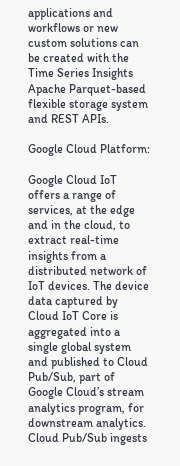applications and workflows or new custom solutions can be created with the Time Series Insights Apache Parquet-based flexible storage system and REST APIs.

Google Cloud Platform:

Google Cloud IoT offers a range of services, at the edge and in the cloud, to extract real-time insights from a distributed network of IoT devices. The device data captured by Cloud IoT Core is aggregated into a single global system and published to Cloud Pub/Sub, part of Google Cloud’s stream analytics program, for downstream analytics. Cloud Pub/Sub ingests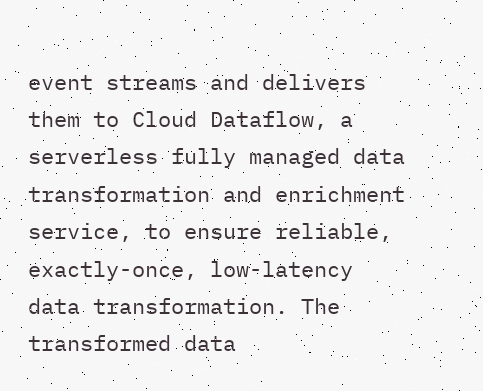event streams and delivers them to Cloud Dataflow, a serverless fully managed data transformation and enrichment service, to ensure reliable, exactly-once, low-latency data transformation. The transformed data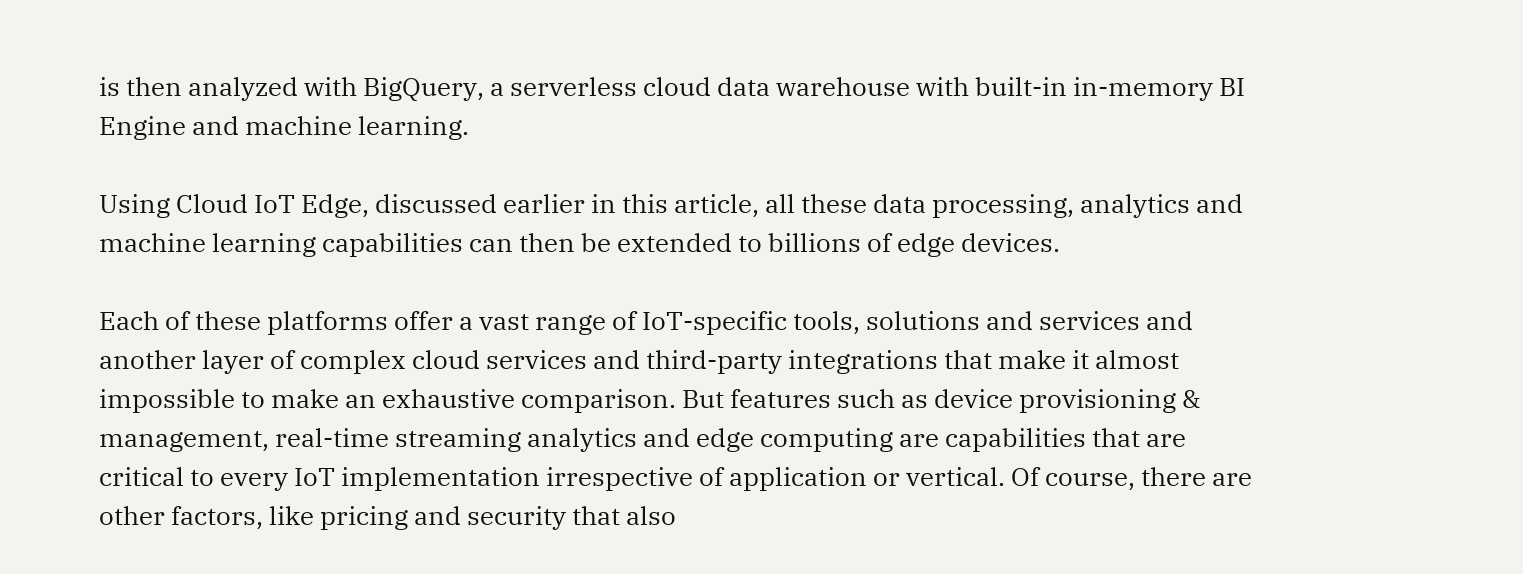is then analyzed with BigQuery, a serverless cloud data warehouse with built-in in-memory BI Engine and machine learning.

Using Cloud IoT Edge, discussed earlier in this article, all these data processing, analytics and machine learning capabilities can then be extended to billions of edge devices.

Each of these platforms offer a vast range of IoT-specific tools, solutions and services and another layer of complex cloud services and third-party integrations that make it almost impossible to make an exhaustive comparison. But features such as device provisioning & management, real-time streaming analytics and edge computing are capabilities that are critical to every IoT implementation irrespective of application or vertical. Of course, there are other factors, like pricing and security that also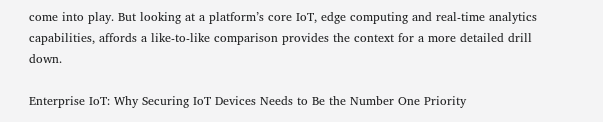come into play. But looking at a platform’s core IoT, edge computing and real-time analytics capabilities, affords a like-to-like comparison provides the context for a more detailed drill down.

Enterprise IoT: Why Securing IoT Devices Needs to Be the Number One Priority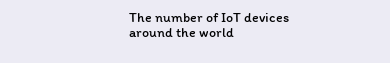The number of IoT devices around the world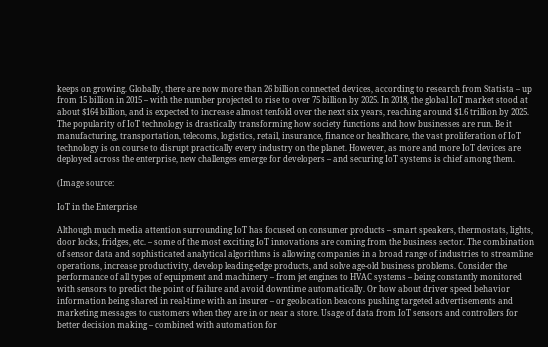keeps on growing. Globally, there are now more than 26 billion connected devices, according to research from Statista – up from 15 billion in 2015 – with the number projected to rise to over 75 billion by 2025. In 2018, the global IoT market stood at about $164 billion, and is expected to increase almost tenfold over the next six years, reaching around $1.6 trillion by 2025. The popularity of IoT technology is drastically transforming how society functions and how businesses are run. Be it manufacturing, transportation, telecoms, logistics, retail, insurance, finance or healthcare, the vast proliferation of IoT technology is on course to disrupt practically every industry on the planet. However, as more and more IoT devices are deployed across the enterprise, new challenges emerge for developers – and securing IoT systems is chief among them.

(Image source:

IoT in the Enterprise

Although much media attention surrounding IoT has focused on consumer products – smart speakers, thermostats, lights, door locks, fridges, etc. – some of the most exciting IoT innovations are coming from the business sector. The combination of sensor data and sophisticated analytical algorithms is allowing companies in a broad range of industries to streamline operations, increase productivity, develop leading-edge products, and solve age-old business problems. Consider the performance of all types of equipment and machinery – from jet engines to HVAC systems – being constantly monitored with sensors to predict the point of failure and avoid downtime automatically. Or how about driver speed behavior information being shared in real-time with an insurer – or geolocation beacons pushing targeted advertisements and marketing messages to customers when they are in or near a store. Usage of data from IoT sensors and controllers for better decision making – combined with automation for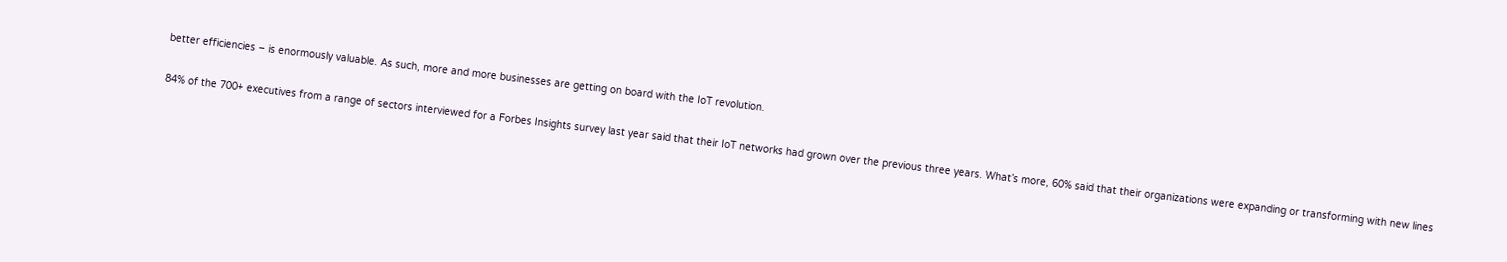better efficiencies – is enormously valuable. As such, more and more businesses are getting on board with the IoT revolution.

84% of the 700+ executives from a range of sectors interviewed for a Forbes Insights survey last year said that their IoT networks had grown over the previous three years. What’s more, 60% said that their organizations were expanding or transforming with new lines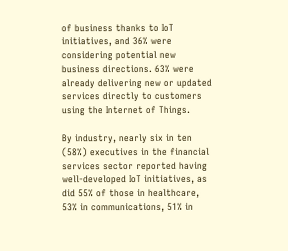of business thanks to IoT initiatives, and 36% were considering potential new business directions. 63% were already delivering new or updated services directly to customers using the Internet of Things.

By industry, nearly six in ten (58%) executives in the financial services sector reported having well-developed IoT initiatives, as did 55% of those in healthcare, 53% in communications, 51% in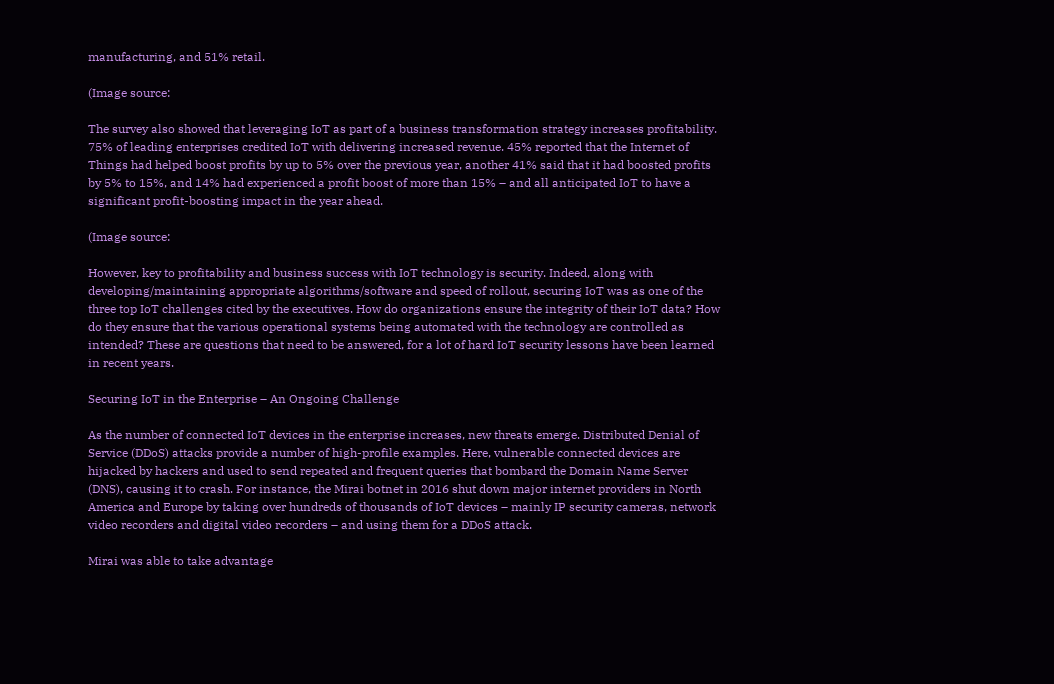manufacturing, and 51% retail.

(Image source:

The survey also showed that leveraging IoT as part of a business transformation strategy increases profitability. 75% of leading enterprises credited IoT with delivering increased revenue. 45% reported that the Internet of Things had helped boost profits by up to 5% over the previous year, another 41% said that it had boosted profits by 5% to 15%, and 14% had experienced a profit boost of more than 15% – and all anticipated IoT to have a significant profit-boosting impact in the year ahead.

(Image source:

However, key to profitability and business success with IoT technology is security. Indeed, along with developing/maintaining appropriate algorithms/software and speed of rollout, securing IoT was as one of the three top IoT challenges cited by the executives. How do organizations ensure the integrity of their IoT data? How do they ensure that the various operational systems being automated with the technology are controlled as intended? These are questions that need to be answered, for a lot of hard IoT security lessons have been learned in recent years.

Securing IoT in the Enterprise – An Ongoing Challenge

As the number of connected IoT devices in the enterprise increases, new threats emerge. Distributed Denial of Service (DDoS) attacks provide a number of high-profile examples. Here, vulnerable connected devices are hijacked by hackers and used to send repeated and frequent queries that bombard the Domain Name Server (DNS), causing it to crash. For instance, the Mirai botnet in 2016 shut down major internet providers in North America and Europe by taking over hundreds of thousands of IoT devices – mainly IP security cameras, network video recorders and digital video recorders – and using them for a DDoS attack.

Mirai was able to take advantage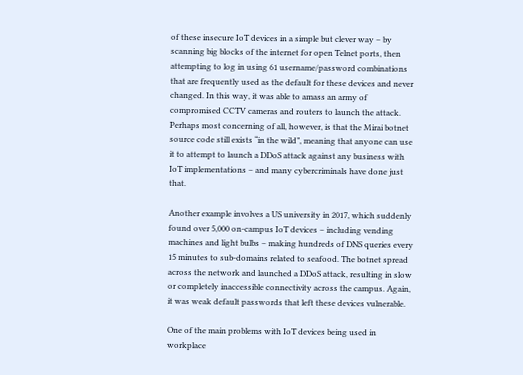of these insecure IoT devices in a simple but clever way – by scanning big blocks of the internet for open Telnet ports, then attempting to log in using 61 username/password combinations that are frequently used as the default for these devices and never changed. In this way, it was able to amass an army of compromised CCTV cameras and routers to launch the attack. Perhaps most concerning of all, however, is that the Mirai botnet source code still exists “in the wild”, meaning that anyone can use it to attempt to launch a DDoS attack against any business with IoT implementations – and many cybercriminals have done just that.

Another example involves a US university in 2017, which suddenly found over 5,000 on-campus IoT devices – including vending machines and light bulbs – making hundreds of DNS queries every 15 minutes to sub-domains related to seafood. The botnet spread across the network and launched a DDoS attack, resulting in slow or completely inaccessible connectivity across the campus. Again, it was weak default passwords that left these devices vulnerable.

One of the main problems with IoT devices being used in workplace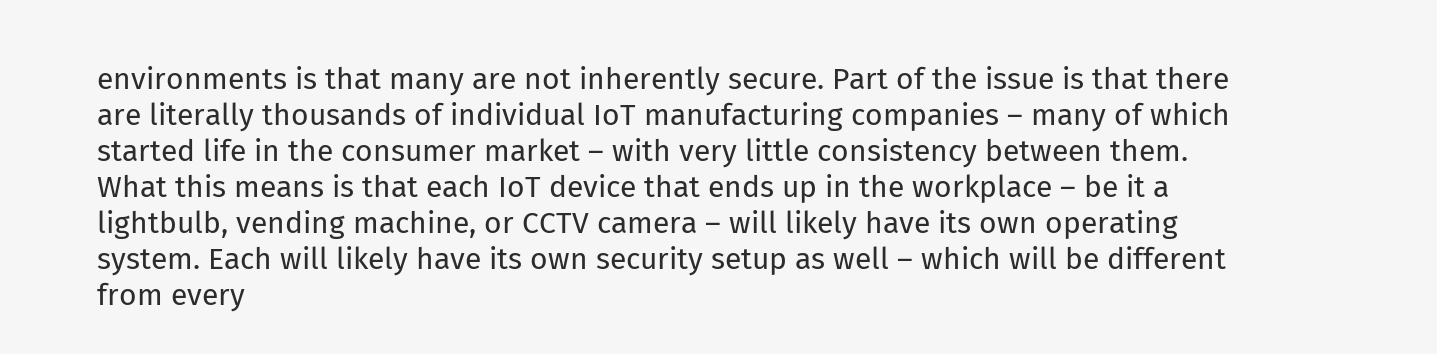environments is that many are not inherently secure. Part of the issue is that there are literally thousands of individual IoT manufacturing companies – many of which started life in the consumer market – with very little consistency between them. What this means is that each IoT device that ends up in the workplace – be it a lightbulb, vending machine, or CCTV camera – will likely have its own operating system. Each will likely have its own security setup as well – which will be different from every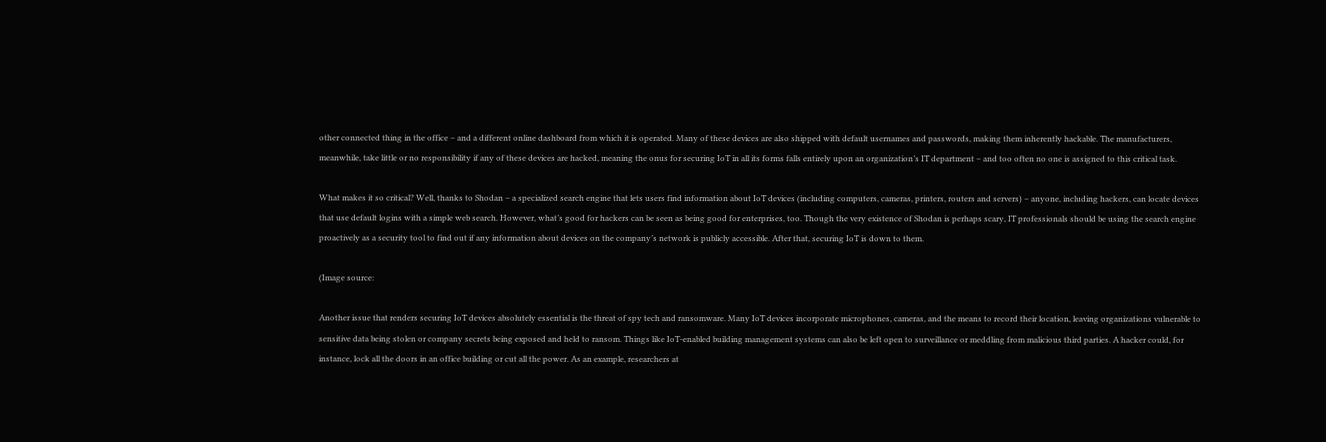other connected thing in the office – and a different online dashboard from which it is operated. Many of these devices are also shipped with default usernames and passwords, making them inherently hackable. The manufacturers, meanwhile, take little or no responsibility if any of these devices are hacked, meaning the onus for securing IoT in all its forms falls entirely upon an organization’s IT department – and too often no one is assigned to this critical task.

What makes it so critical? Well, thanks to Shodan – a specialized search engine that lets users find information about IoT devices (including computers, cameras, printers, routers and servers) – anyone, including hackers, can locate devices that use default logins with a simple web search. However, what’s good for hackers can be seen as being good for enterprises, too. Though the very existence of Shodan is perhaps scary, IT professionals should be using the search engine proactively as a security tool to find out if any information about devices on the company’s network is publicly accessible. After that, securing IoT is down to them.

(Image source:

Another issue that renders securing IoT devices absolutely essential is the threat of spy tech and ransomware. Many IoT devices incorporate microphones, cameras, and the means to record their location, leaving organizations vulnerable to sensitive data being stolen or company secrets being exposed and held to ransom. Things like IoT-enabled building management systems can also be left open to surveillance or meddling from malicious third parties. A hacker could, for instance, lock all the doors in an office building or cut all the power. As an example, researchers at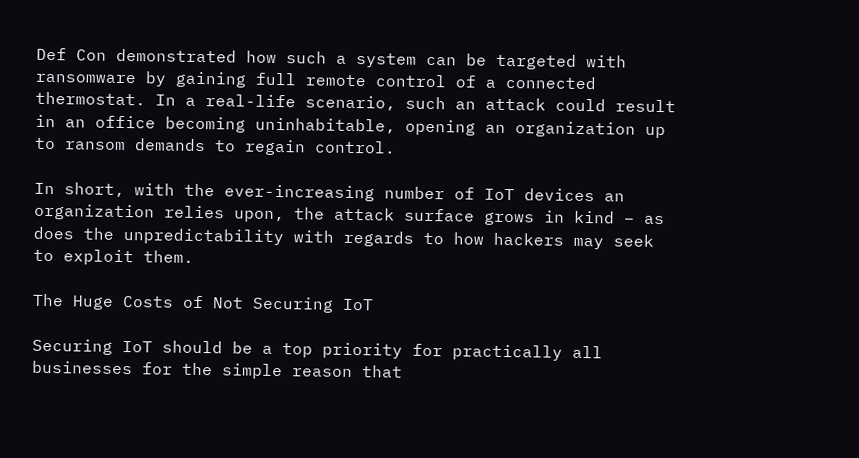Def Con demonstrated how such a system can be targeted with ransomware by gaining full remote control of a connected thermostat. In a real-life scenario, such an attack could result in an office becoming uninhabitable, opening an organization up to ransom demands to regain control.

In short, with the ever-increasing number of IoT devices an organization relies upon, the attack surface grows in kind – as does the unpredictability with regards to how hackers may seek to exploit them.

The Huge Costs of Not Securing IoT

Securing IoT should be a top priority for practically all businesses for the simple reason that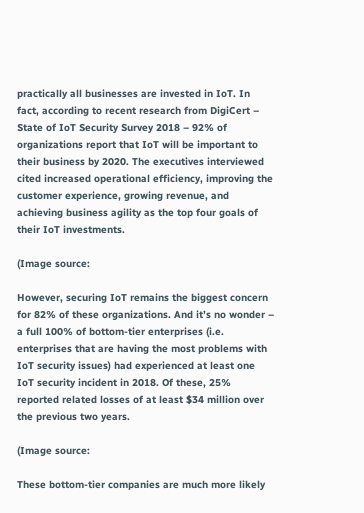practically all businesses are invested in IoT. In fact, according to recent research from DigiCert – State of IoT Security Survey 2018 – 92% of organizations report that IoT will be important to their business by 2020. The executives interviewed cited increased operational efficiency, improving the customer experience, growing revenue, and achieving business agility as the top four goals of their IoT investments.

(Image source:

However, securing IoT remains the biggest concern for 82% of these organizations. And it’s no wonder – a full 100% of bottom-tier enterprises (i.e. enterprises that are having the most problems with IoT security issues) had experienced at least one IoT security incident in 2018. Of these, 25% reported related losses of at least $34 million over the previous two years.

(Image source:

These bottom-tier companies are much more likely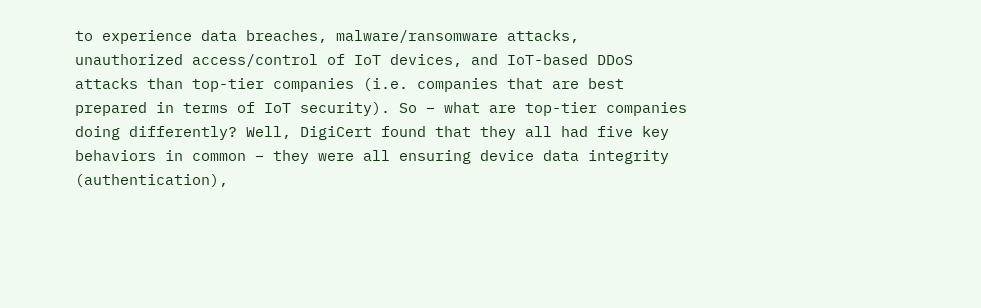to experience data breaches, malware/ransomware attacks, unauthorized access/control of IoT devices, and IoT-based DDoS attacks than top-tier companies (i.e. companies that are best prepared in terms of IoT security). So – what are top-tier companies doing differently? Well, DigiCert found that they all had five key behaviors in common – they were all ensuring device data integrity (authentication),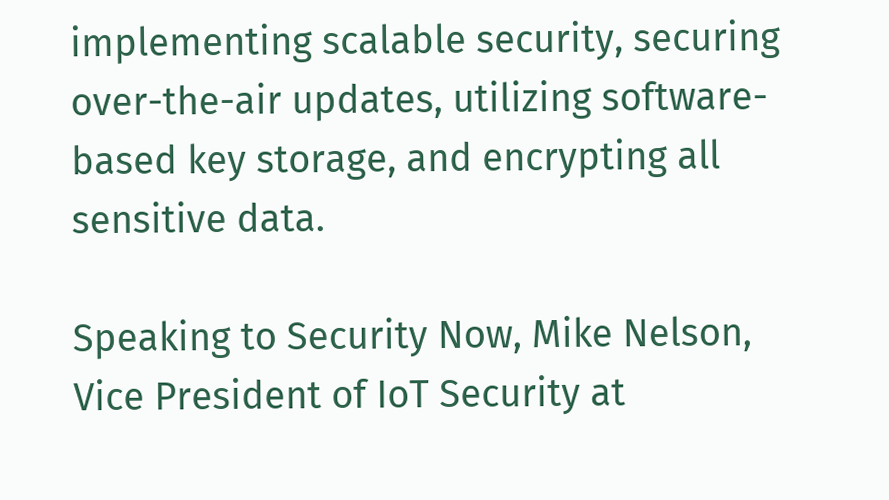implementing scalable security, securing over-the-air updates, utilizing software-based key storage, and encrypting all sensitive data.

Speaking to Security Now, Mike Nelson, Vice President of IoT Security at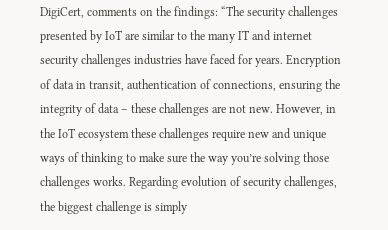DigiCert, comments on the findings: “The security challenges presented by IoT are similar to the many IT and internet security challenges industries have faced for years. Encryption of data in transit, authentication of connections, ensuring the integrity of data – these challenges are not new. However, in the IoT ecosystem these challenges require new and unique ways of thinking to make sure the way you’re solving those challenges works. Regarding evolution of security challenges, the biggest challenge is simply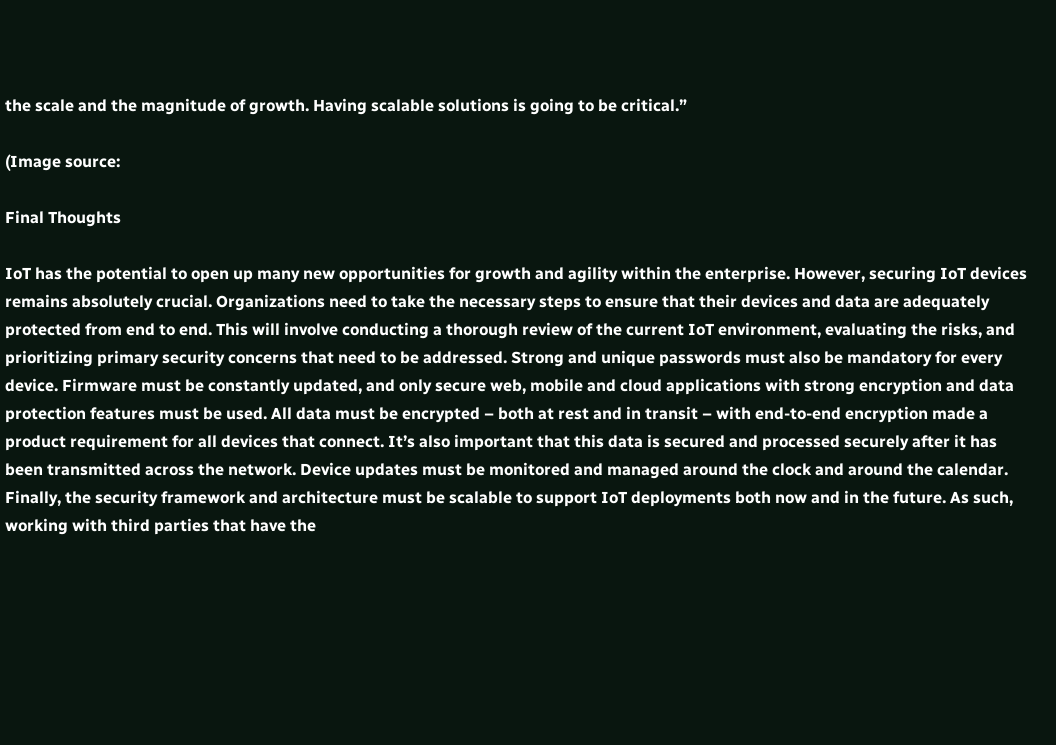the scale and the magnitude of growth. Having scalable solutions is going to be critical.”

(Image source:

Final Thoughts

IoT has the potential to open up many new opportunities for growth and agility within the enterprise. However, securing IoT devices remains absolutely crucial. Organizations need to take the necessary steps to ensure that their devices and data are adequately protected from end to end. This will involve conducting a thorough review of the current IoT environment, evaluating the risks, and prioritizing primary security concerns that need to be addressed. Strong and unique passwords must also be mandatory for every device. Firmware must be constantly updated, and only secure web, mobile and cloud applications with strong encryption and data protection features must be used. All data must be encrypted – both at rest and in transit – with end-to-end encryption made a product requirement for all devices that connect. It’s also important that this data is secured and processed securely after it has been transmitted across the network. Device updates must be monitored and managed around the clock and around the calendar. Finally, the security framework and architecture must be scalable to support IoT deployments both now and in the future. As such, working with third parties that have the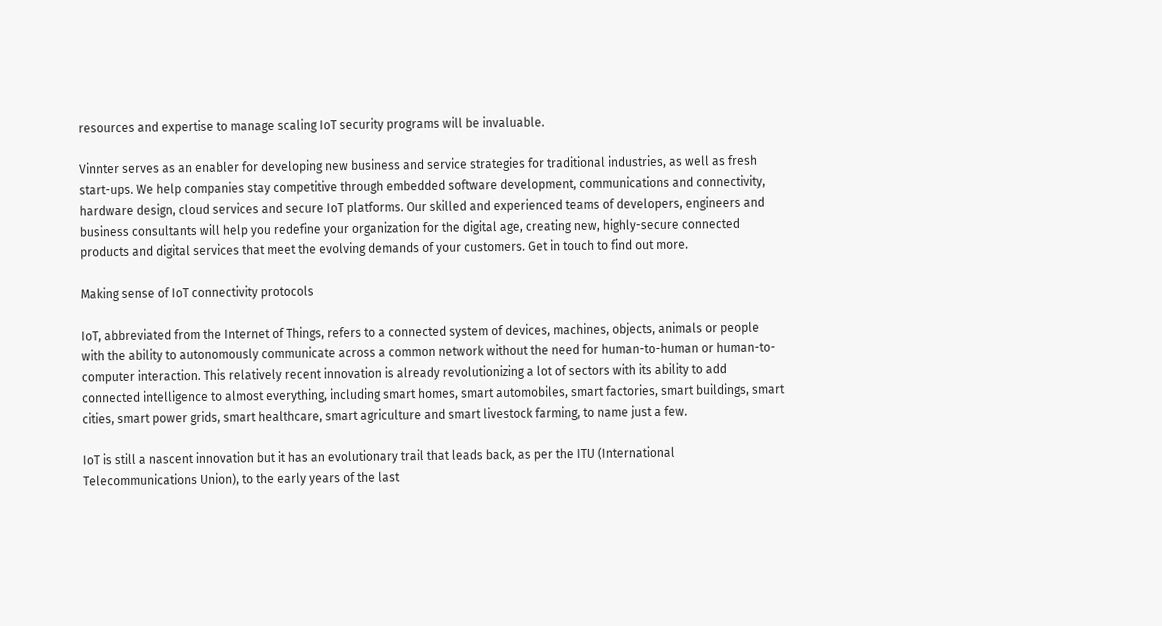resources and expertise to manage scaling IoT security programs will be invaluable.

Vinnter serves as an enabler for developing new business and service strategies for traditional industries, as well as fresh start-ups. We help companies stay competitive through embedded software development, communications and connectivity, hardware design, cloud services and secure IoT platforms. Our skilled and experienced teams of developers, engineers and business consultants will help you redefine your organization for the digital age, creating new, highly-secure connected products and digital services that meet the evolving demands of your customers. Get in touch to find out more.

Making sense of IoT connectivity protocols

IoT, abbreviated from the Internet of Things, refers to a connected system of devices, machines, objects, animals or people with the ability to autonomously communicate across a common network without the need for human-to-human or human-to-computer interaction. This relatively recent innovation is already revolutionizing a lot of sectors with its ability to add connected intelligence to almost everything, including smart homes, smart automobiles, smart factories, smart buildings, smart cities, smart power grids, smart healthcare, smart agriculture and smart livestock farming, to name just a few.

IoT is still a nascent innovation but it has an evolutionary trail that leads back, as per the ITU (International Telecommunications Union), to the early years of the last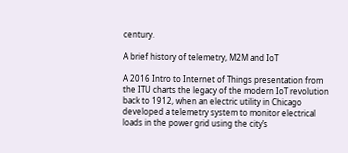century.

A brief history of telemetry, M2M and IoT

A 2016 Intro to Internet of Things presentation from the ITU charts the legacy of the modern IoT revolution back to 1912, when an electric utility in Chicago developed a telemetry system to monitor electrical loads in the power grid using the city’s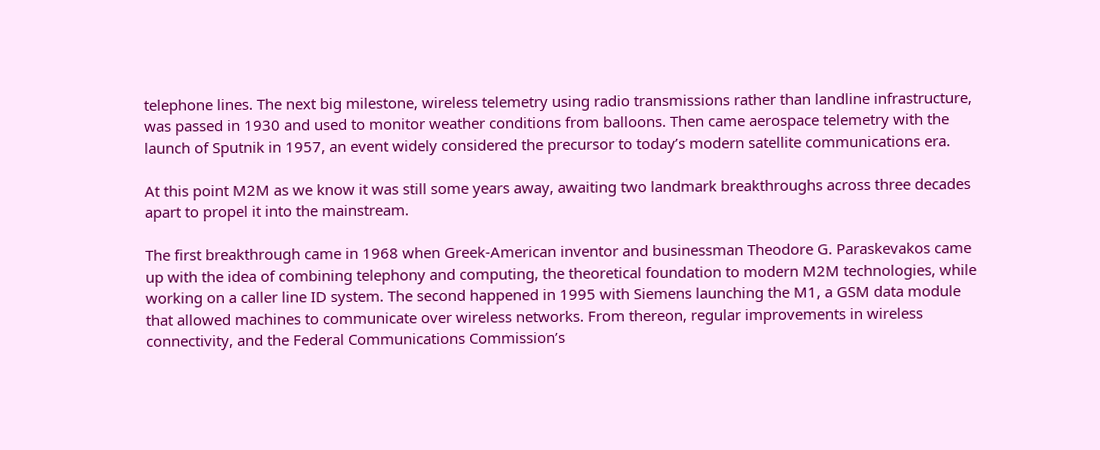telephone lines. The next big milestone, wireless telemetry using radio transmissions rather than landline infrastructure, was passed in 1930 and used to monitor weather conditions from balloons. Then came aerospace telemetry with the launch of Sputnik in 1957, an event widely considered the precursor to today’s modern satellite communications era.

At this point M2M as we know it was still some years away, awaiting two landmark breakthroughs across three decades apart to propel it into the mainstream.

The first breakthrough came in 1968 when Greek-American inventor and businessman Theodore G. Paraskevakos came up with the idea of combining telephony and computing, the theoretical foundation to modern M2M technologies, while working on a caller line ID system. The second happened in 1995 with Siemens launching the M1, a GSM data module that allowed machines to communicate over wireless networks. From thereon, regular improvements in wireless connectivity, and the Federal Communications Commission’s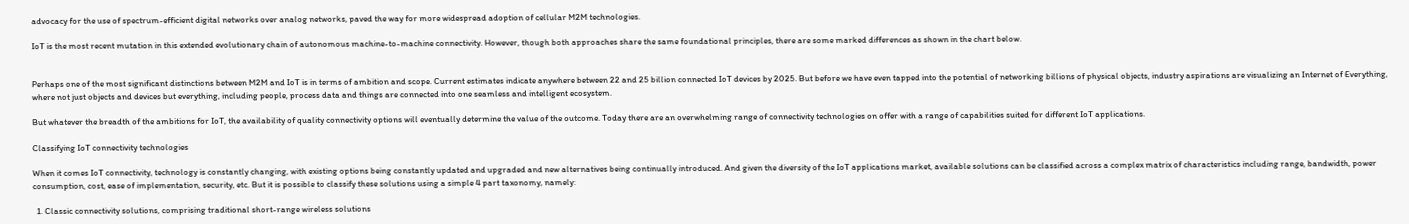advocacy for the use of spectrum-efficient digital networks over analog networks, paved the way for more widespread adoption of cellular M2M technologies.

IoT is the most recent mutation in this extended evolutionary chain of autonomous machine-to-machine connectivity. However, though both approaches share the same foundational principles, there are some marked differences as shown in the chart below.


Perhaps one of the most significant distinctions between M2M and IoT is in terms of ambition and scope. Current estimates indicate anywhere between 22 and 25 billion connected IoT devices by 2025. But before we have even tapped into the potential of networking billions of physical objects, industry aspirations are visualizing an Internet of Everything, where not just objects and devices but everything, including people, process data and things are connected into one seamless and intelligent ecosystem.

But whatever the breadth of the ambitions for IoT, the availability of quality connectivity options will eventually determine the value of the outcome. Today there are an overwhelming range of connectivity technologies on offer with a range of capabilities suited for different IoT applications.

Classifying IoT connectivity technologies

When it comes IoT connectivity, technology is constantly changing, with existing options being constantly updated and upgraded and new alternatives being continually introduced. And given the diversity of the IoT applications market, available solutions can be classified across a complex matrix of characteristics including range, bandwidth, power consumption, cost, ease of implementation, security, etc. But it is possible to classify these solutions using a simple 4 part taxonomy, namely:

  1. Classic connectivity solutions, comprising traditional short-range wireless solutions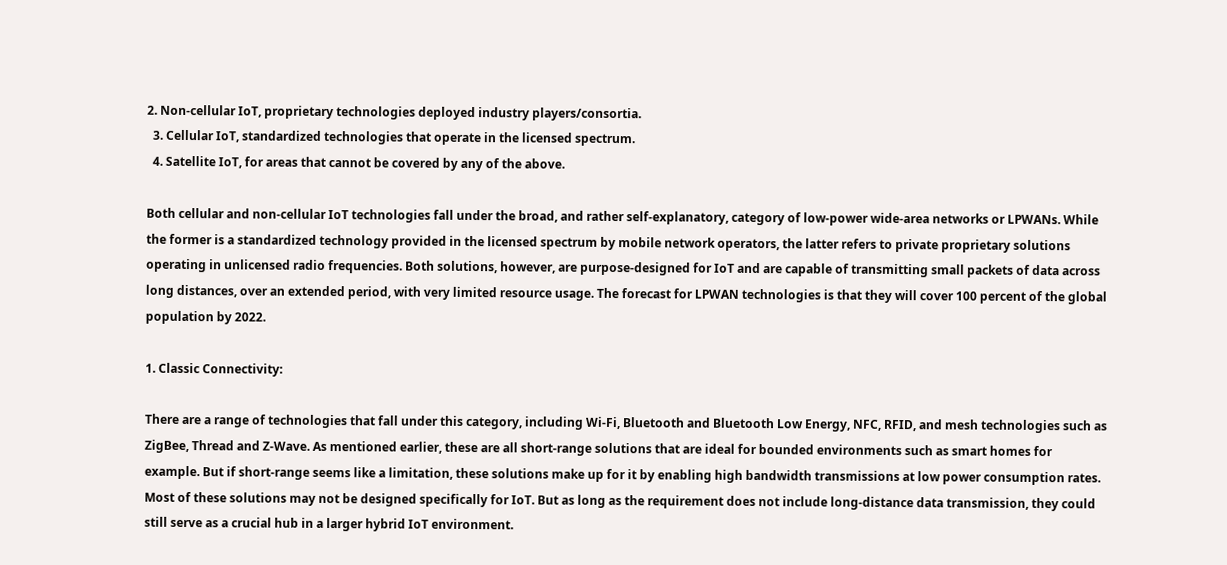2. Non-cellular IoT, proprietary technologies deployed industry players/consortia.
  3. Cellular IoT, standardized technologies that operate in the licensed spectrum.
  4. Satellite IoT, for areas that cannot be covered by any of the above.

Both cellular and non-cellular IoT technologies fall under the broad, and rather self-explanatory, category of low-power wide-area networks or LPWANs. While the former is a standardized technology provided in the licensed spectrum by mobile network operators, the latter refers to private proprietary solutions operating in unlicensed radio frequencies. Both solutions, however, are purpose-designed for IoT and are capable of transmitting small packets of data across long distances, over an extended period, with very limited resource usage. The forecast for LPWAN technologies is that they will cover 100 percent of the global population by 2022.

1. Classic Connectivity:

There are a range of technologies that fall under this category, including Wi-Fi, Bluetooth and Bluetooth Low Energy, NFC, RFID, and mesh technologies such as ZigBee, Thread and Z-Wave. As mentioned earlier, these are all short-range solutions that are ideal for bounded environments such as smart homes for example. But if short-range seems like a limitation, these solutions make up for it by enabling high bandwidth transmissions at low power consumption rates. Most of these solutions may not be designed specifically for IoT. But as long as the requirement does not include long-distance data transmission, they could still serve as a crucial hub in a larger hybrid IoT environment.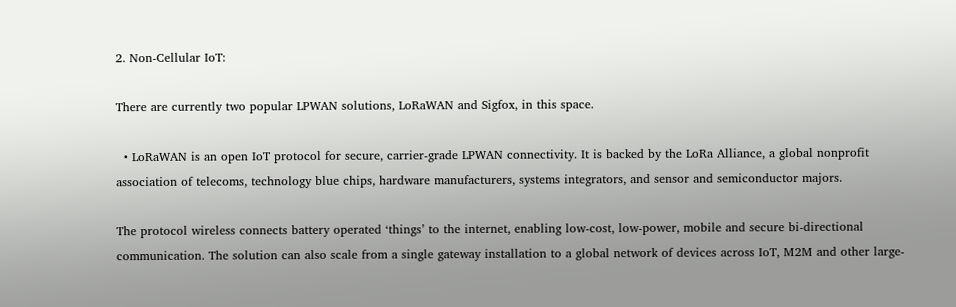2. Non-Cellular IoT:

There are currently two popular LPWAN solutions, LoRaWAN and Sigfox, in this space.

  • LoRaWAN is an open IoT protocol for secure, carrier-grade LPWAN connectivity. It is backed by the LoRa Alliance, a global nonprofit association of telecoms, technology blue chips, hardware manufacturers, systems integrators, and sensor and semiconductor majors.

The protocol wireless connects battery operated ‘things’ to the internet, enabling low-cost, low-power, mobile and secure bi-directional communication. The solution can also scale from a single gateway installation to a global network of devices across IoT, M2M and other large-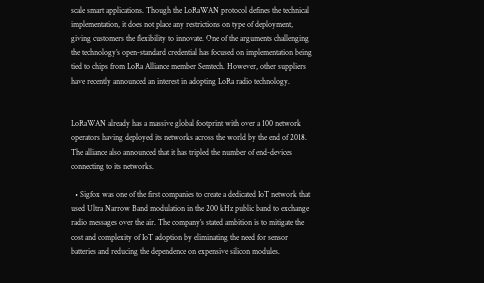scale smart applications. Though the LoRaWAN protocol defines the technical implementation, it does not place any restrictions on type of deployment, giving customers the flexibility to innovate. One of the arguments challenging the technology’s open-standard credential has focused on implementation being tied to chips from LoRa Alliance member Semtech. However, other suppliers have recently announced an interest in adopting LoRa radio technology.


LoRaWAN already has a massive global footprint with over a 100 network operators having deployed its networks across the world by the end of 2018. The alliance also announced that it has tripled the number of end-devices connecting to its networks.

  • Sigfox was one of the first companies to create a dedicated IoT network that used Ultra Narrow Band modulation in the 200 kHz public band to exchange radio messages over the air. The company’s stated ambition is to mitigate the cost and complexity of IoT adoption by eliminating the need for sensor batteries and reducing the dependence on expensive silicon modules.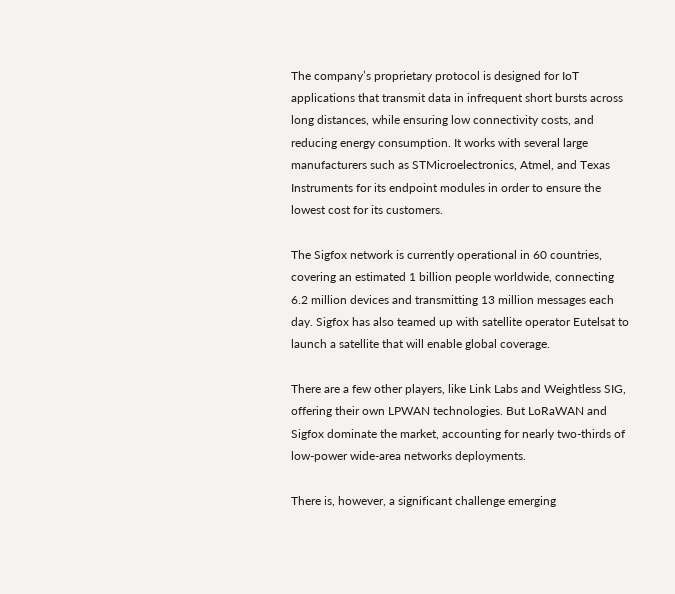The company’s proprietary protocol is designed for IoT applications that transmit data in infrequent short bursts across long distances, while ensuring low connectivity costs, and reducing energy consumption. It works with several large manufacturers such as STMicroelectronics, Atmel, and Texas Instruments for its endpoint modules in order to ensure the lowest cost for its customers.

The Sigfox network is currently operational in 60 countries, covering an estimated 1 billion people worldwide, connecting 6.2 million devices and transmitting 13 million messages each day. Sigfox has also teamed up with satellite operator Eutelsat to launch a satellite that will enable global coverage.

There are a few other players, like Link Labs and Weightless SIG, offering their own LPWAN technologies. But LoRaWAN and Sigfox dominate the market, accounting for nearly two-thirds of low-power wide-area networks deployments.

There is, however, a significant challenge emerging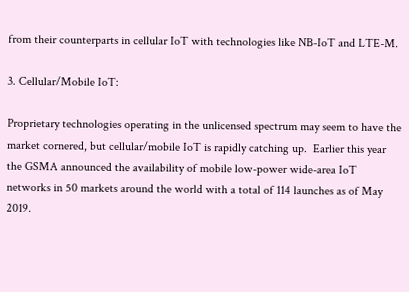from their counterparts in cellular IoT with technologies like NB-IoT and LTE-M.

3. Cellular/Mobile IoT:

Proprietary technologies operating in the unlicensed spectrum may seem to have the market cornered, but cellular/mobile IoT is rapidly catching up.  Earlier this year the GSMA announced the availability of mobile low-power wide-area IoT networks in 50 markets around the world with a total of 114 launches as of May 2019.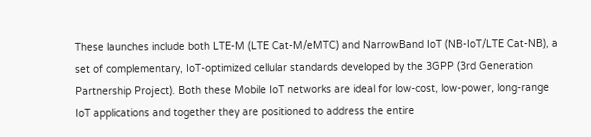These launches include both LTE-M (LTE Cat-M/eMTC) and NarrowBand IoT (NB-IoT/LTE Cat-NB), a set of complementary, IoT-optimized cellular standards developed by the 3GPP (3rd Generation Partnership Project). Both these Mobile IoT networks are ideal for low-cost, low-power, long-range IoT applications and together they are positioned to address the entire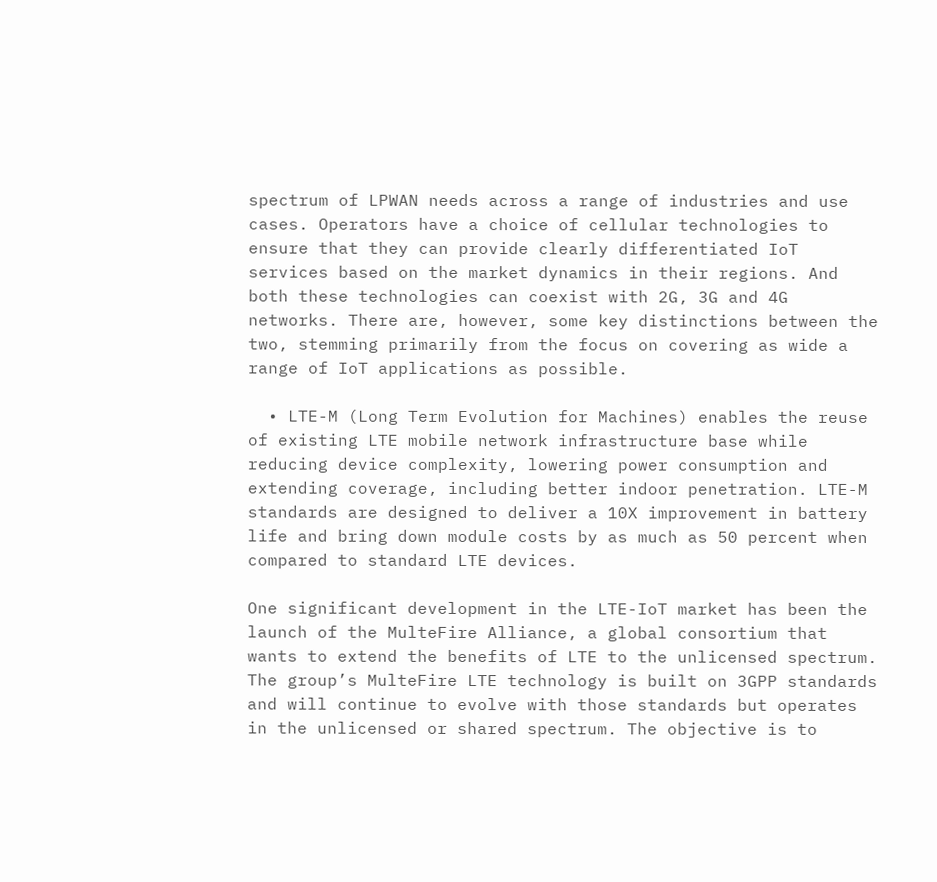spectrum of LPWAN needs across a range of industries and use cases. Operators have a choice of cellular technologies to ensure that they can provide clearly differentiated IoT services based on the market dynamics in their regions. And both these technologies can coexist with 2G, 3G and 4G networks. There are, however, some key distinctions between the two, stemming primarily from the focus on covering as wide a range of IoT applications as possible.

  • LTE-M (Long Term Evolution for Machines) enables the reuse of existing LTE mobile network infrastructure base while reducing device complexity, lowering power consumption and extending coverage, including better indoor penetration. LTE-M standards are designed to deliver a 10X improvement in battery life and bring down module costs by as much as 50 percent when compared to standard LTE devices.

One significant development in the LTE-IoT market has been the launch of the MulteFire Alliance, a global consortium that wants to extend the benefits of LTE to the unlicensed spectrum. The group’s MulteFire LTE technology is built on 3GPP standards and will continue to evolve with those standards but operates in the unlicensed or shared spectrum. The objective is to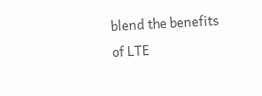blend the benefits of LTE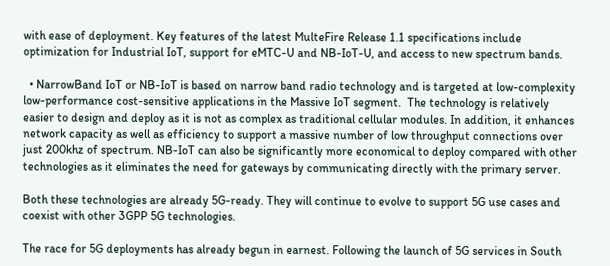with ease of deployment. Key features of the latest MulteFire Release 1.1 specifications include optimization for Industrial IoT, support for eMTC-U and NB-IoT-U, and access to new spectrum bands.

  • NarrowBand IoT or NB-IoT is based on narrow band radio technology and is targeted at low-complexity low-performance cost-sensitive applications in the Massive IoT segment.  The technology is relatively easier to design and deploy as it is not as complex as traditional cellular modules. In addition, it enhances network capacity as well as efficiency to support a massive number of low throughput connections over just 200khz of spectrum. NB-IoT can also be significantly more economical to deploy compared with other technologies as it eliminates the need for gateways by communicating directly with the primary server.

Both these technologies are already 5G-ready. They will continue to evolve to support 5G use cases and coexist with other 3GPP 5G technologies.

The race for 5G deployments has already begun in earnest. Following the launch of 5G services in South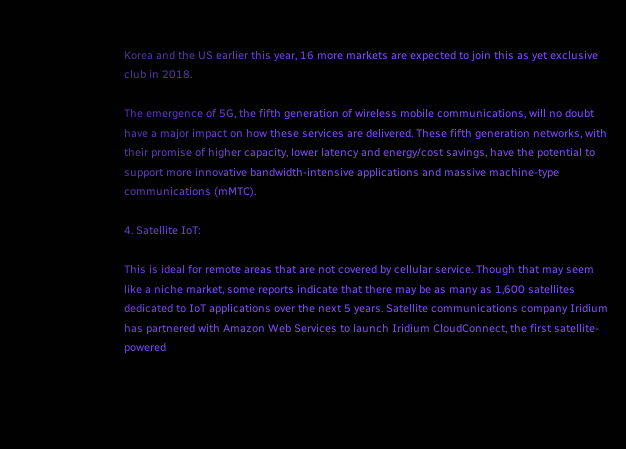Korea and the US earlier this year, 16 more markets are expected to join this as yet exclusive club in 2018.

The emergence of 5G, the fifth generation of wireless mobile communications, will no doubt have a major impact on how these services are delivered. These fifth generation networks, with their promise of higher capacity, lower latency and energy/cost savings, have the potential to support more innovative bandwidth-intensive applications and massive machine-type communications (mMTC).

4. Satellite IoT:

This is ideal for remote areas that are not covered by cellular service. Though that may seem like a niche market, some reports indicate that there may be as many as 1,600 satellites dedicated to IoT applications over the next 5 years. Satellite communications company Iridium has partnered with Amazon Web Services to launch Iridium CloudConnect, the first satellite-powered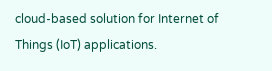cloud-based solution for Internet of Things (IoT) applications.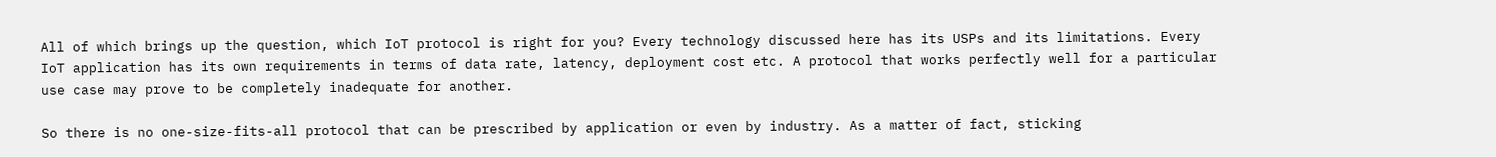All of which brings up the question, which IoT protocol is right for you? Every technology discussed here has its USPs and its limitations. Every IoT application has its own requirements in terms of data rate, latency, deployment cost etc. A protocol that works perfectly well for a particular use case may prove to be completely inadequate for another.

So there is no one-size-fits-all protocol that can be prescribed by application or even by industry. As a matter of fact, sticking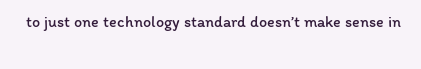to just one technology standard doesn’t make sense in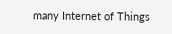many Internet of Things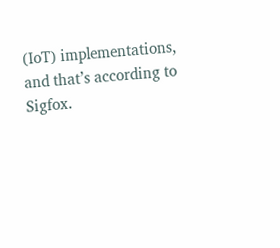(IoT) implementations, and that’s according to Sigfox.